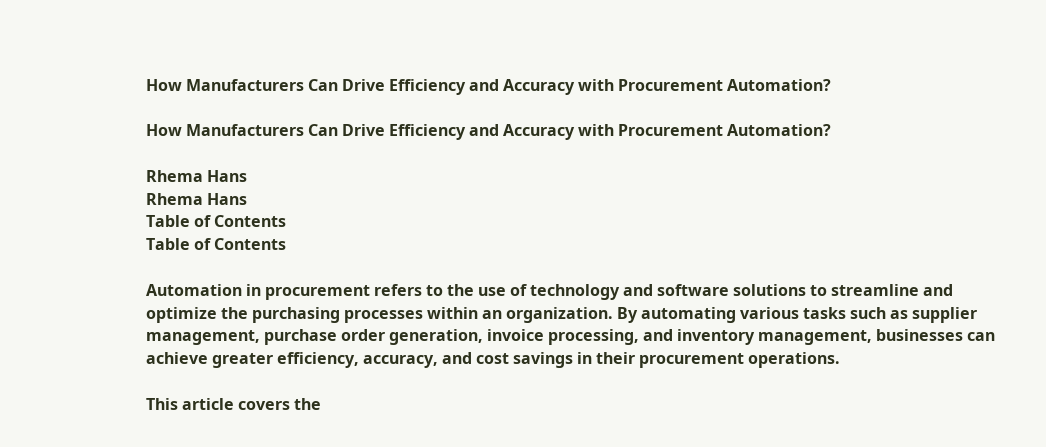How Manufacturers Can Drive Efficiency and Accuracy with Procurement Automation?

How Manufacturers Can Drive Efficiency and Accuracy with Procurement Automation?

Rhema Hans
Rhema Hans
Table of Contents
Table of Contents

Automation in procurement refers to the use of technology and software solutions to streamline and optimize the purchasing processes within an organization. By automating various tasks such as supplier management, purchase order generation, invoice processing, and inventory management, businesses can achieve greater efficiency, accuracy, and cost savings in their procurement operations.

This article covers the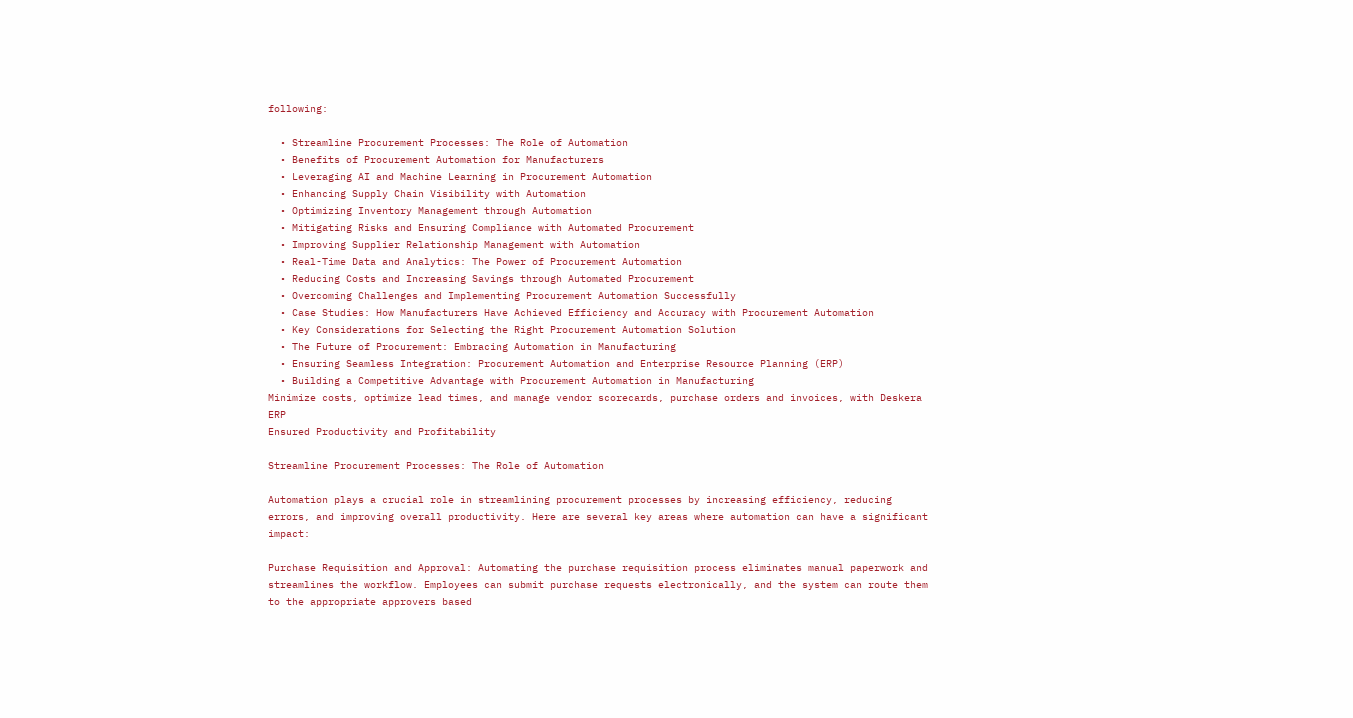following:

  • Streamline Procurement Processes: The Role of Automation
  • Benefits of Procurement Automation for Manufacturers
  • Leveraging AI and Machine Learning in Procurement Automation
  • Enhancing Supply Chain Visibility with Automation
  • Optimizing Inventory Management through Automation
  • Mitigating Risks and Ensuring Compliance with Automated Procurement
  • Improving Supplier Relationship Management with Automation
  • Real-Time Data and Analytics: The Power of Procurement Automation
  • Reducing Costs and Increasing Savings through Automated Procurement
  • Overcoming Challenges and Implementing Procurement Automation Successfully
  • Case Studies: How Manufacturers Have Achieved Efficiency and Accuracy with Procurement Automation
  • Key Considerations for Selecting the Right Procurement Automation Solution
  • The Future of Procurement: Embracing Automation in Manufacturing
  • Ensuring Seamless Integration: Procurement Automation and Enterprise Resource Planning (ERP)
  • Building a Competitive Advantage with Procurement Automation in Manufacturing
Minimize costs, optimize lead times, and manage vendor scorecards, purchase orders and invoices, with Deskera ERP
Ensured Productivity and Profitability

Streamline Procurement Processes: The Role of Automation

Automation plays a crucial role in streamlining procurement processes by increasing efficiency, reducing errors, and improving overall productivity. Here are several key areas where automation can have a significant impact:

Purchase Requisition and Approval: Automating the purchase requisition process eliminates manual paperwork and streamlines the workflow. Employees can submit purchase requests electronically, and the system can route them to the appropriate approvers based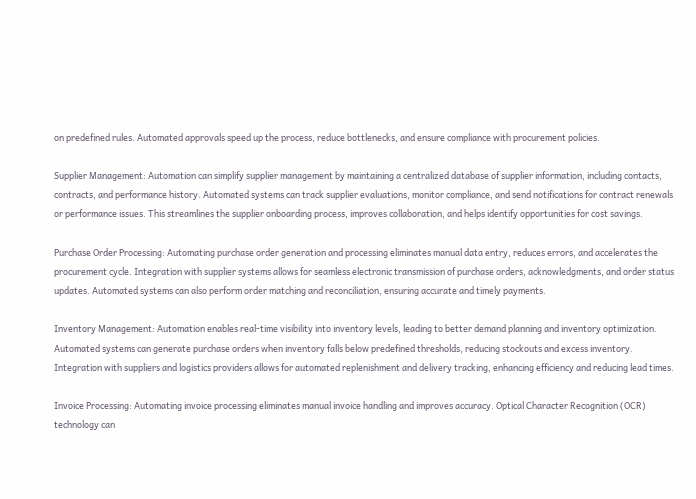on predefined rules. Automated approvals speed up the process, reduce bottlenecks, and ensure compliance with procurement policies.

Supplier Management: Automation can simplify supplier management by maintaining a centralized database of supplier information, including contacts, contracts, and performance history. Automated systems can track supplier evaluations, monitor compliance, and send notifications for contract renewals or performance issues. This streamlines the supplier onboarding process, improves collaboration, and helps identify opportunities for cost savings.

Purchase Order Processing: Automating purchase order generation and processing eliminates manual data entry, reduces errors, and accelerates the procurement cycle. Integration with supplier systems allows for seamless electronic transmission of purchase orders, acknowledgments, and order status updates. Automated systems can also perform order matching and reconciliation, ensuring accurate and timely payments.

Inventory Management: Automation enables real-time visibility into inventory levels, leading to better demand planning and inventory optimization. Automated systems can generate purchase orders when inventory falls below predefined thresholds, reducing stockouts and excess inventory. Integration with suppliers and logistics providers allows for automated replenishment and delivery tracking, enhancing efficiency and reducing lead times.

Invoice Processing: Automating invoice processing eliminates manual invoice handling and improves accuracy. Optical Character Recognition (OCR) technology can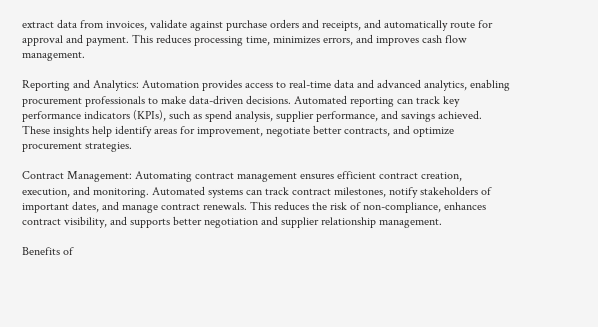extract data from invoices, validate against purchase orders and receipts, and automatically route for approval and payment. This reduces processing time, minimizes errors, and improves cash flow management.

Reporting and Analytics: Automation provides access to real-time data and advanced analytics, enabling procurement professionals to make data-driven decisions. Automated reporting can track key performance indicators (KPIs), such as spend analysis, supplier performance, and savings achieved. These insights help identify areas for improvement, negotiate better contracts, and optimize procurement strategies.

Contract Management: Automating contract management ensures efficient contract creation, execution, and monitoring. Automated systems can track contract milestones, notify stakeholders of important dates, and manage contract renewals. This reduces the risk of non-compliance, enhances contract visibility, and supports better negotiation and supplier relationship management.

Benefits of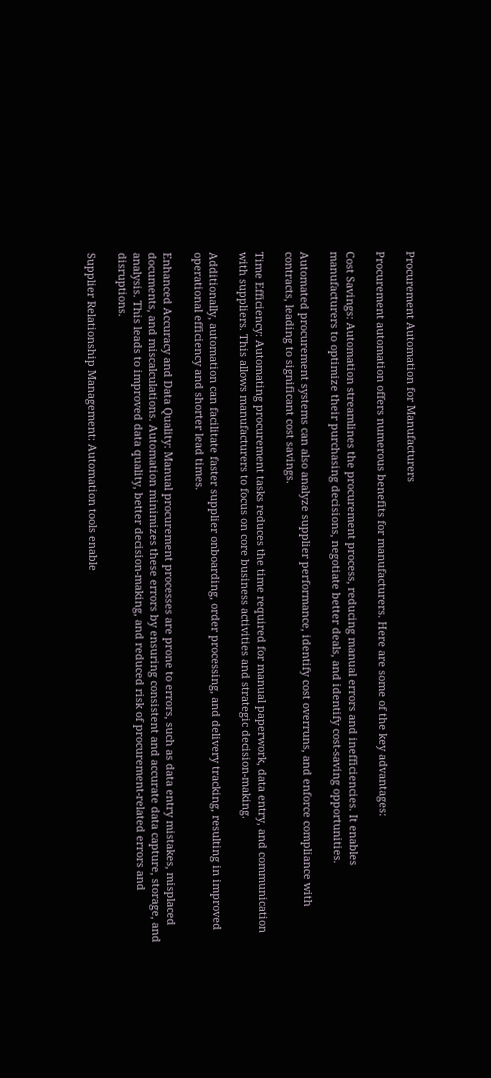Procurement Automation for Manufacturers

Procurement automation offers numerous benefits for manufacturers. Here are some of the key advantages:

Cost Savings: Automation streamlines the procurement process, reducing manual errors and inefficiencies. It enables manufacturers to optimize their purchasing decisions, negotiate better deals, and identify cost-saving opportunities.

Automated procurement systems can also analyze supplier performance, identify cost overruns, and enforce compliance with contracts, leading to significant cost savings.

Time Efficiency: Automating procurement tasks reduces the time required for manual paperwork, data entry, and communication with suppliers. This allows manufacturers to focus on core business activities and strategic decision-making.

Additionally, automation can facilitate faster supplier onboarding, order processing, and delivery tracking, resulting in improved operational efficiency and shorter lead times.

Enhanced Accuracy and Data Quality: Manual procurement processes are prone to errors, such as data entry mistakes, misplaced documents, and miscalculations. Automation minimizes these errors by ensuring consistent and accurate data capture, storage, and analysis. This leads to improved data quality, better decision-making, and reduced risk of procurement-related errors and disruptions.

Supplier Relationship Management: Automation tools enable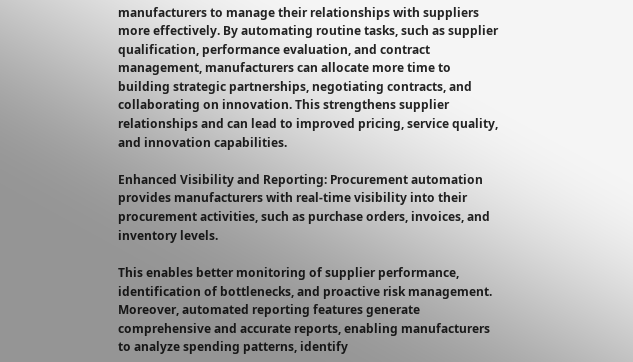manufacturers to manage their relationships with suppliers more effectively. By automating routine tasks, such as supplier qualification, performance evaluation, and contract management, manufacturers can allocate more time to building strategic partnerships, negotiating contracts, and collaborating on innovation. This strengthens supplier relationships and can lead to improved pricing, service quality, and innovation capabilities.

Enhanced Visibility and Reporting: Procurement automation provides manufacturers with real-time visibility into their procurement activities, such as purchase orders, invoices, and inventory levels.

This enables better monitoring of supplier performance, identification of bottlenecks, and proactive risk management. Moreover, automated reporting features generate comprehensive and accurate reports, enabling manufacturers to analyze spending patterns, identify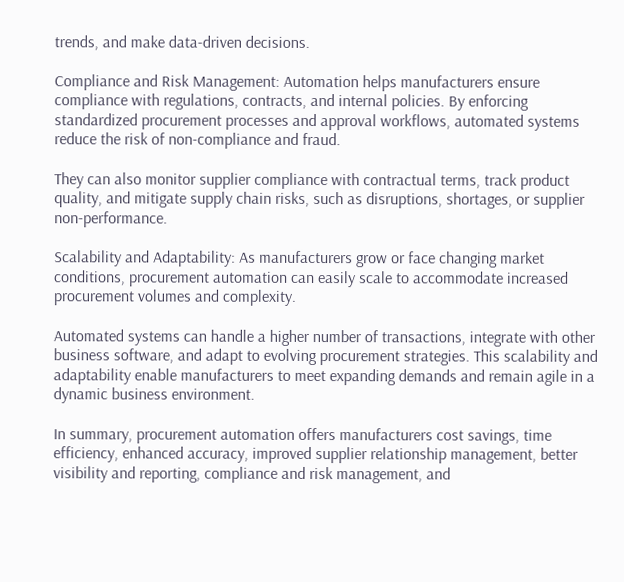trends, and make data-driven decisions.

Compliance and Risk Management: Automation helps manufacturers ensure compliance with regulations, contracts, and internal policies. By enforcing standardized procurement processes and approval workflows, automated systems reduce the risk of non-compliance and fraud.

They can also monitor supplier compliance with contractual terms, track product quality, and mitigate supply chain risks, such as disruptions, shortages, or supplier non-performance.

Scalability and Adaptability: As manufacturers grow or face changing market conditions, procurement automation can easily scale to accommodate increased procurement volumes and complexity.

Automated systems can handle a higher number of transactions, integrate with other business software, and adapt to evolving procurement strategies. This scalability and adaptability enable manufacturers to meet expanding demands and remain agile in a dynamic business environment.

In summary, procurement automation offers manufacturers cost savings, time efficiency, enhanced accuracy, improved supplier relationship management, better visibility and reporting, compliance and risk management, and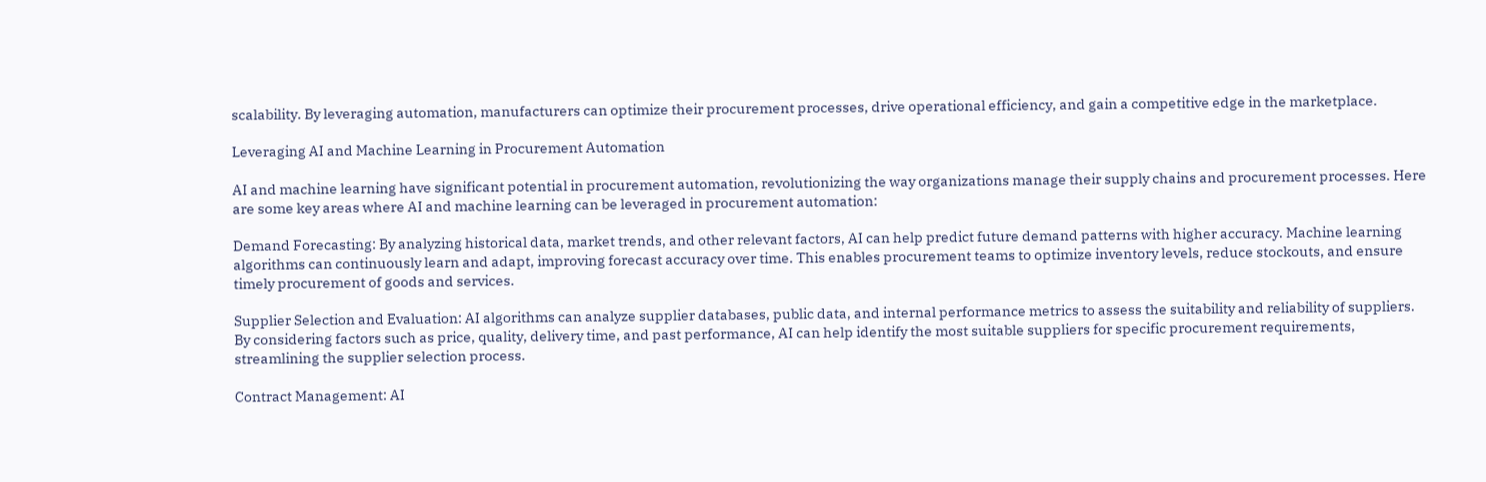scalability. By leveraging automation, manufacturers can optimize their procurement processes, drive operational efficiency, and gain a competitive edge in the marketplace.

Leveraging AI and Machine Learning in Procurement Automation

AI and machine learning have significant potential in procurement automation, revolutionizing the way organizations manage their supply chains and procurement processes. Here are some key areas where AI and machine learning can be leveraged in procurement automation:

Demand Forecasting: By analyzing historical data, market trends, and other relevant factors, AI can help predict future demand patterns with higher accuracy. Machine learning algorithms can continuously learn and adapt, improving forecast accuracy over time. This enables procurement teams to optimize inventory levels, reduce stockouts, and ensure timely procurement of goods and services.

Supplier Selection and Evaluation: AI algorithms can analyze supplier databases, public data, and internal performance metrics to assess the suitability and reliability of suppliers. By considering factors such as price, quality, delivery time, and past performance, AI can help identify the most suitable suppliers for specific procurement requirements, streamlining the supplier selection process.

Contract Management: AI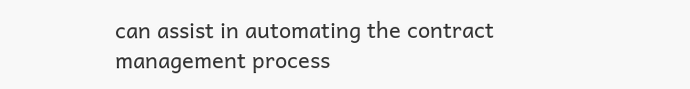can assist in automating the contract management process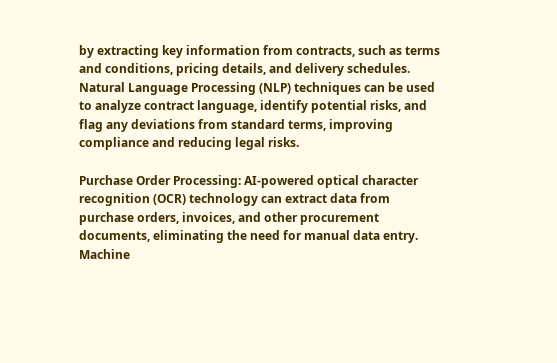by extracting key information from contracts, such as terms and conditions, pricing details, and delivery schedules. Natural Language Processing (NLP) techniques can be used to analyze contract language, identify potential risks, and flag any deviations from standard terms, improving compliance and reducing legal risks.

Purchase Order Processing: AI-powered optical character recognition (OCR) technology can extract data from purchase orders, invoices, and other procurement documents, eliminating the need for manual data entry. Machine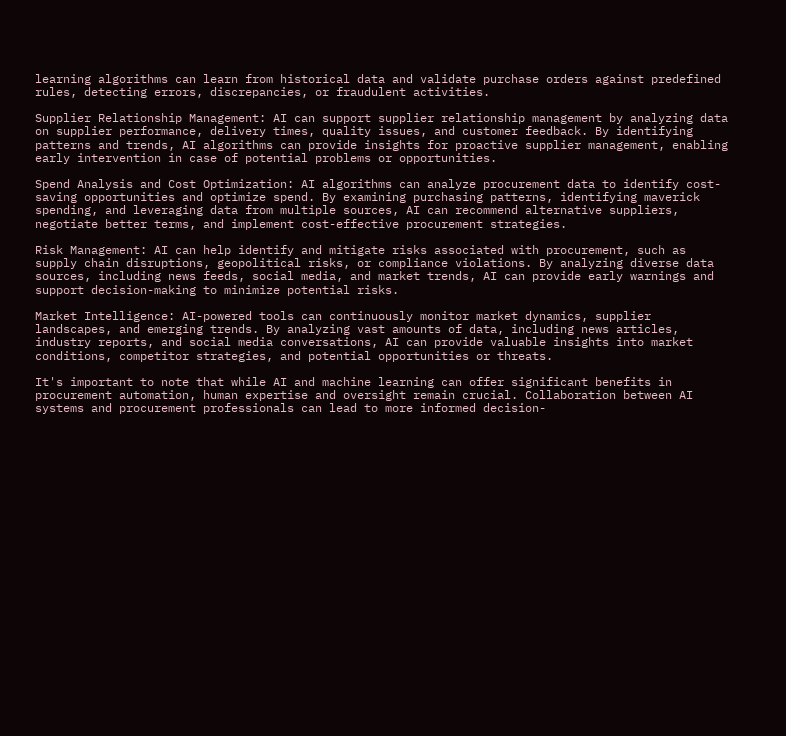learning algorithms can learn from historical data and validate purchase orders against predefined rules, detecting errors, discrepancies, or fraudulent activities.

Supplier Relationship Management: AI can support supplier relationship management by analyzing data on supplier performance, delivery times, quality issues, and customer feedback. By identifying patterns and trends, AI algorithms can provide insights for proactive supplier management, enabling early intervention in case of potential problems or opportunities.

Spend Analysis and Cost Optimization: AI algorithms can analyze procurement data to identify cost-saving opportunities and optimize spend. By examining purchasing patterns, identifying maverick spending, and leveraging data from multiple sources, AI can recommend alternative suppliers, negotiate better terms, and implement cost-effective procurement strategies.

Risk Management: AI can help identify and mitigate risks associated with procurement, such as supply chain disruptions, geopolitical risks, or compliance violations. By analyzing diverse data sources, including news feeds, social media, and market trends, AI can provide early warnings and support decision-making to minimize potential risks.

Market Intelligence: AI-powered tools can continuously monitor market dynamics, supplier landscapes, and emerging trends. By analyzing vast amounts of data, including news articles, industry reports, and social media conversations, AI can provide valuable insights into market conditions, competitor strategies, and potential opportunities or threats.

It's important to note that while AI and machine learning can offer significant benefits in procurement automation, human expertise and oversight remain crucial. Collaboration between AI systems and procurement professionals can lead to more informed decision-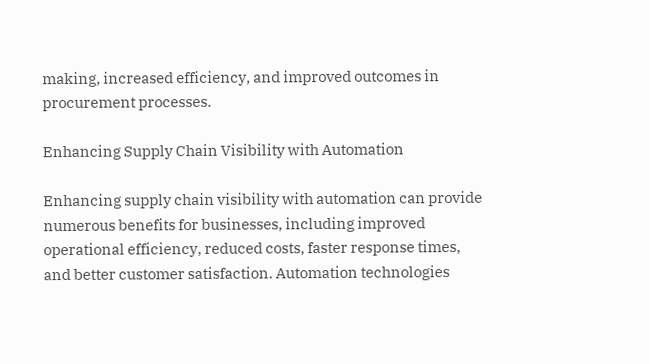making, increased efficiency, and improved outcomes in procurement processes.

Enhancing Supply Chain Visibility with Automation

Enhancing supply chain visibility with automation can provide numerous benefits for businesses, including improved operational efficiency, reduced costs, faster response times, and better customer satisfaction. Automation technologies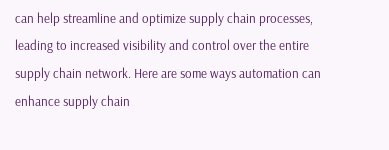can help streamline and optimize supply chain processes, leading to increased visibility and control over the entire supply chain network. Here are some ways automation can enhance supply chain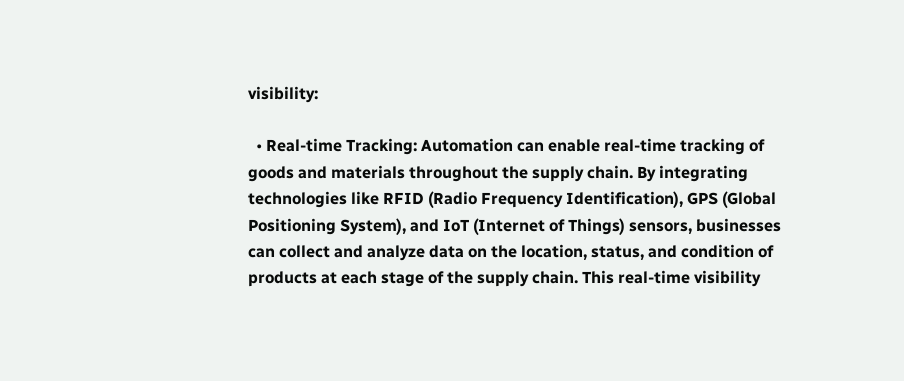visibility:

  • Real-time Tracking: Automation can enable real-time tracking of goods and materials throughout the supply chain. By integrating technologies like RFID (Radio Frequency Identification), GPS (Global Positioning System), and IoT (Internet of Things) sensors, businesses can collect and analyze data on the location, status, and condition of products at each stage of the supply chain. This real-time visibility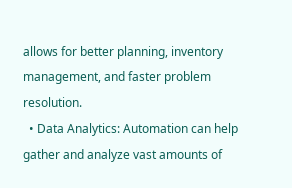allows for better planning, inventory management, and faster problem resolution.
  • Data Analytics: Automation can help gather and analyze vast amounts of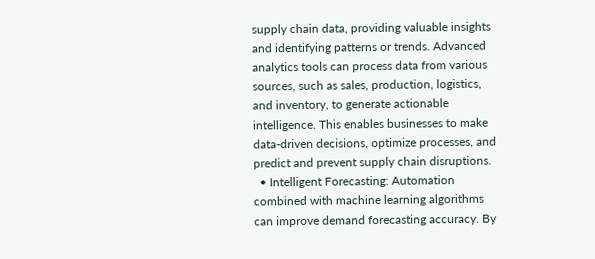supply chain data, providing valuable insights and identifying patterns or trends. Advanced analytics tools can process data from various sources, such as sales, production, logistics, and inventory, to generate actionable intelligence. This enables businesses to make data-driven decisions, optimize processes, and predict and prevent supply chain disruptions.
  • Intelligent Forecasting: Automation combined with machine learning algorithms can improve demand forecasting accuracy. By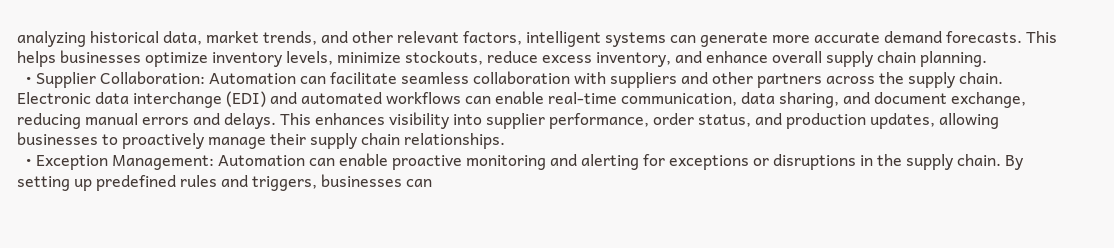analyzing historical data, market trends, and other relevant factors, intelligent systems can generate more accurate demand forecasts. This helps businesses optimize inventory levels, minimize stockouts, reduce excess inventory, and enhance overall supply chain planning.
  • Supplier Collaboration: Automation can facilitate seamless collaboration with suppliers and other partners across the supply chain. Electronic data interchange (EDI) and automated workflows can enable real-time communication, data sharing, and document exchange, reducing manual errors and delays. This enhances visibility into supplier performance, order status, and production updates, allowing businesses to proactively manage their supply chain relationships.
  • Exception Management: Automation can enable proactive monitoring and alerting for exceptions or disruptions in the supply chain. By setting up predefined rules and triggers, businesses can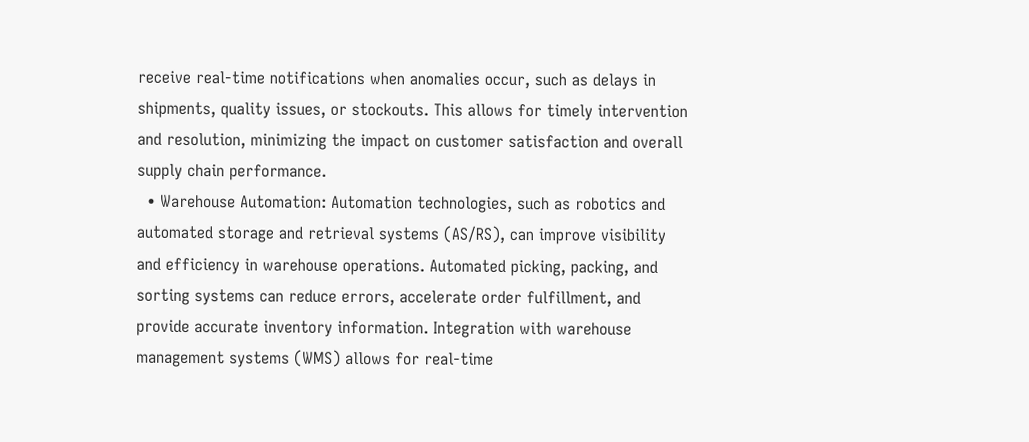receive real-time notifications when anomalies occur, such as delays in shipments, quality issues, or stockouts. This allows for timely intervention and resolution, minimizing the impact on customer satisfaction and overall supply chain performance.
  • Warehouse Automation: Automation technologies, such as robotics and automated storage and retrieval systems (AS/RS), can improve visibility and efficiency in warehouse operations. Automated picking, packing, and sorting systems can reduce errors, accelerate order fulfillment, and provide accurate inventory information. Integration with warehouse management systems (WMS) allows for real-time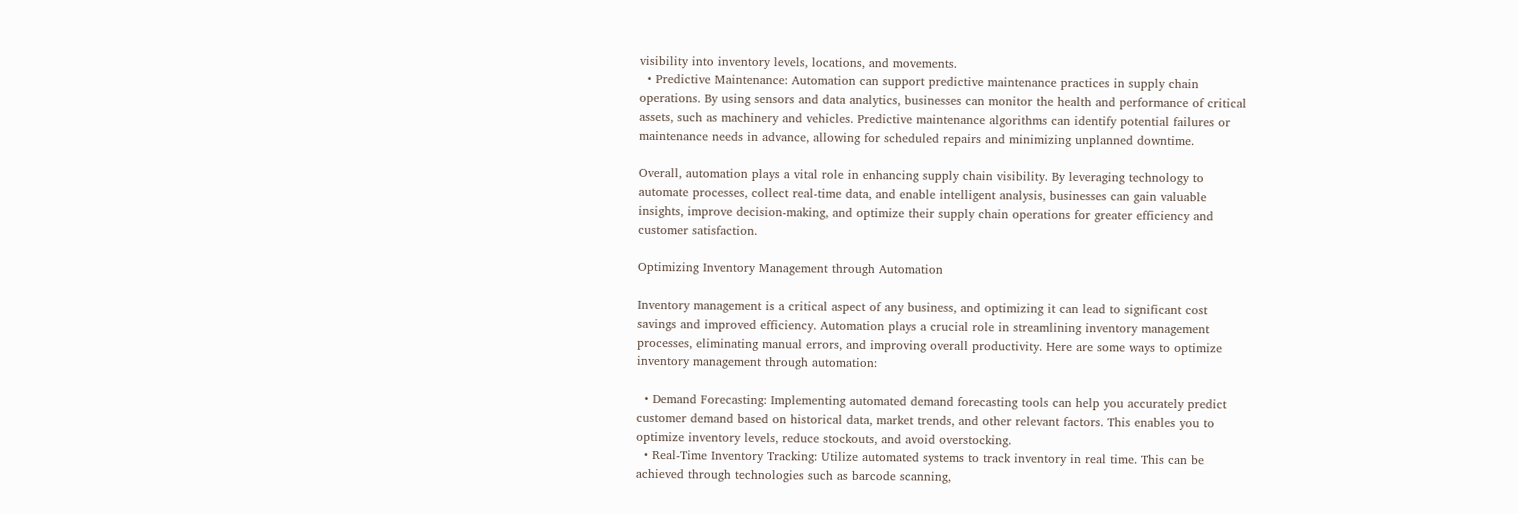visibility into inventory levels, locations, and movements.
  • Predictive Maintenance: Automation can support predictive maintenance practices in supply chain operations. By using sensors and data analytics, businesses can monitor the health and performance of critical assets, such as machinery and vehicles. Predictive maintenance algorithms can identify potential failures or maintenance needs in advance, allowing for scheduled repairs and minimizing unplanned downtime.

Overall, automation plays a vital role in enhancing supply chain visibility. By leveraging technology to automate processes, collect real-time data, and enable intelligent analysis, businesses can gain valuable insights, improve decision-making, and optimize their supply chain operations for greater efficiency and customer satisfaction.

Optimizing Inventory Management through Automation

Inventory management is a critical aspect of any business, and optimizing it can lead to significant cost savings and improved efficiency. Automation plays a crucial role in streamlining inventory management processes, eliminating manual errors, and improving overall productivity. Here are some ways to optimize inventory management through automation:

  • Demand Forecasting: Implementing automated demand forecasting tools can help you accurately predict customer demand based on historical data, market trends, and other relevant factors. This enables you to optimize inventory levels, reduce stockouts, and avoid overstocking.
  • Real-Time Inventory Tracking: Utilize automated systems to track inventory in real time. This can be achieved through technologies such as barcode scanning,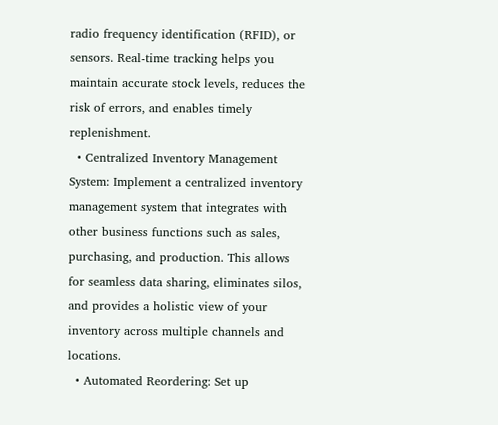radio frequency identification (RFID), or sensors. Real-time tracking helps you maintain accurate stock levels, reduces the risk of errors, and enables timely replenishment.
  • Centralized Inventory Management System: Implement a centralized inventory management system that integrates with other business functions such as sales, purchasing, and production. This allows for seamless data sharing, eliminates silos, and provides a holistic view of your inventory across multiple channels and locations.
  • Automated Reordering: Set up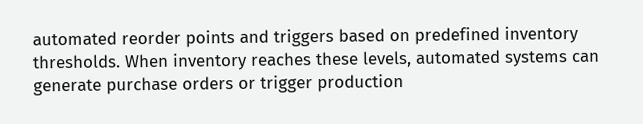automated reorder points and triggers based on predefined inventory thresholds. When inventory reaches these levels, automated systems can generate purchase orders or trigger production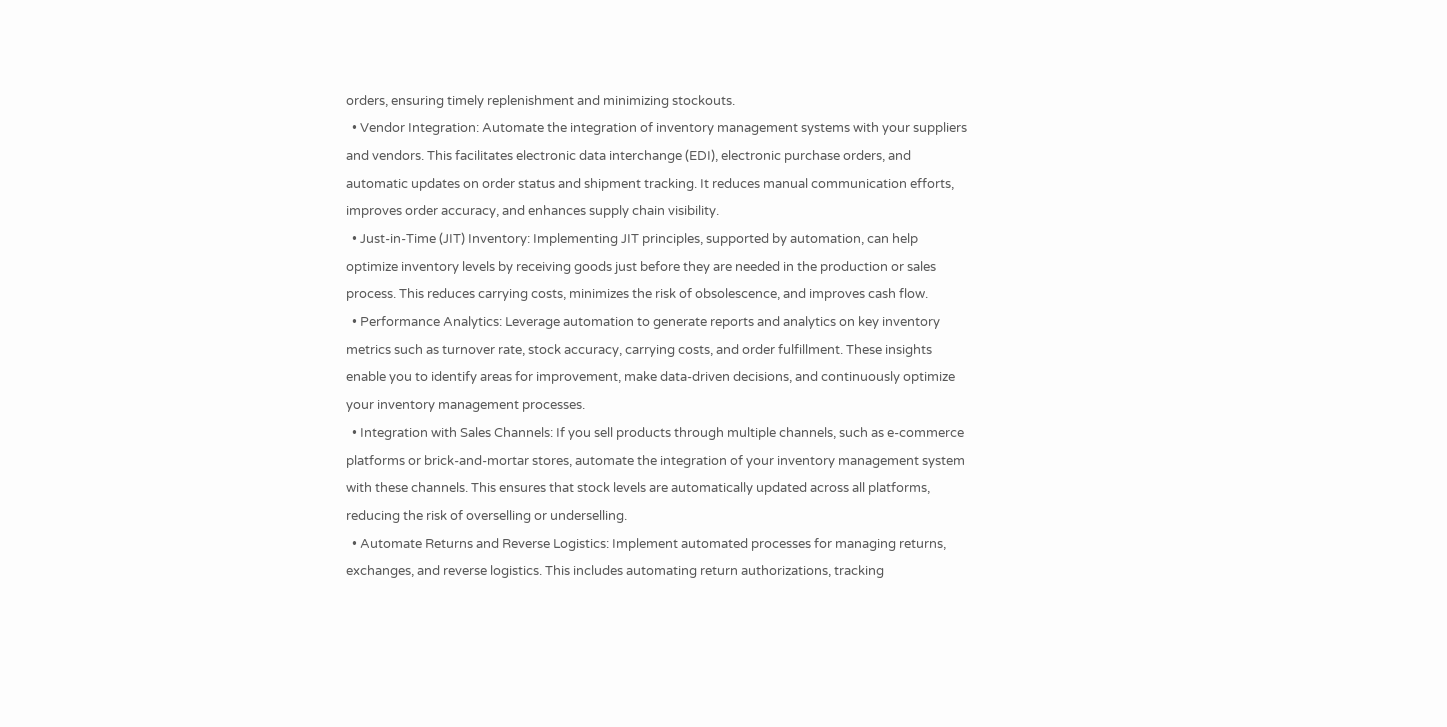orders, ensuring timely replenishment and minimizing stockouts.
  • Vendor Integration: Automate the integration of inventory management systems with your suppliers and vendors. This facilitates electronic data interchange (EDI), electronic purchase orders, and automatic updates on order status and shipment tracking. It reduces manual communication efforts, improves order accuracy, and enhances supply chain visibility.
  • Just-in-Time (JIT) Inventory: Implementing JIT principles, supported by automation, can help optimize inventory levels by receiving goods just before they are needed in the production or sales process. This reduces carrying costs, minimizes the risk of obsolescence, and improves cash flow.
  • Performance Analytics: Leverage automation to generate reports and analytics on key inventory metrics such as turnover rate, stock accuracy, carrying costs, and order fulfillment. These insights enable you to identify areas for improvement, make data-driven decisions, and continuously optimize your inventory management processes.
  • Integration with Sales Channels: If you sell products through multiple channels, such as e-commerce platforms or brick-and-mortar stores, automate the integration of your inventory management system with these channels. This ensures that stock levels are automatically updated across all platforms, reducing the risk of overselling or underselling.
  • Automate Returns and Reverse Logistics: Implement automated processes for managing returns, exchanges, and reverse logistics. This includes automating return authorizations, tracking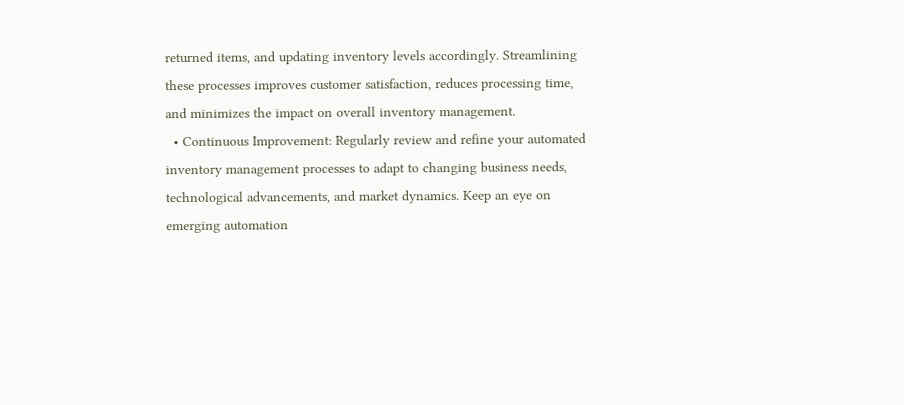returned items, and updating inventory levels accordingly. Streamlining these processes improves customer satisfaction, reduces processing time, and minimizes the impact on overall inventory management.
  • Continuous Improvement: Regularly review and refine your automated inventory management processes to adapt to changing business needs, technological advancements, and market dynamics. Keep an eye on emerging automation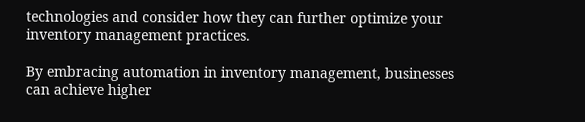technologies and consider how they can further optimize your inventory management practices.

By embracing automation in inventory management, businesses can achieve higher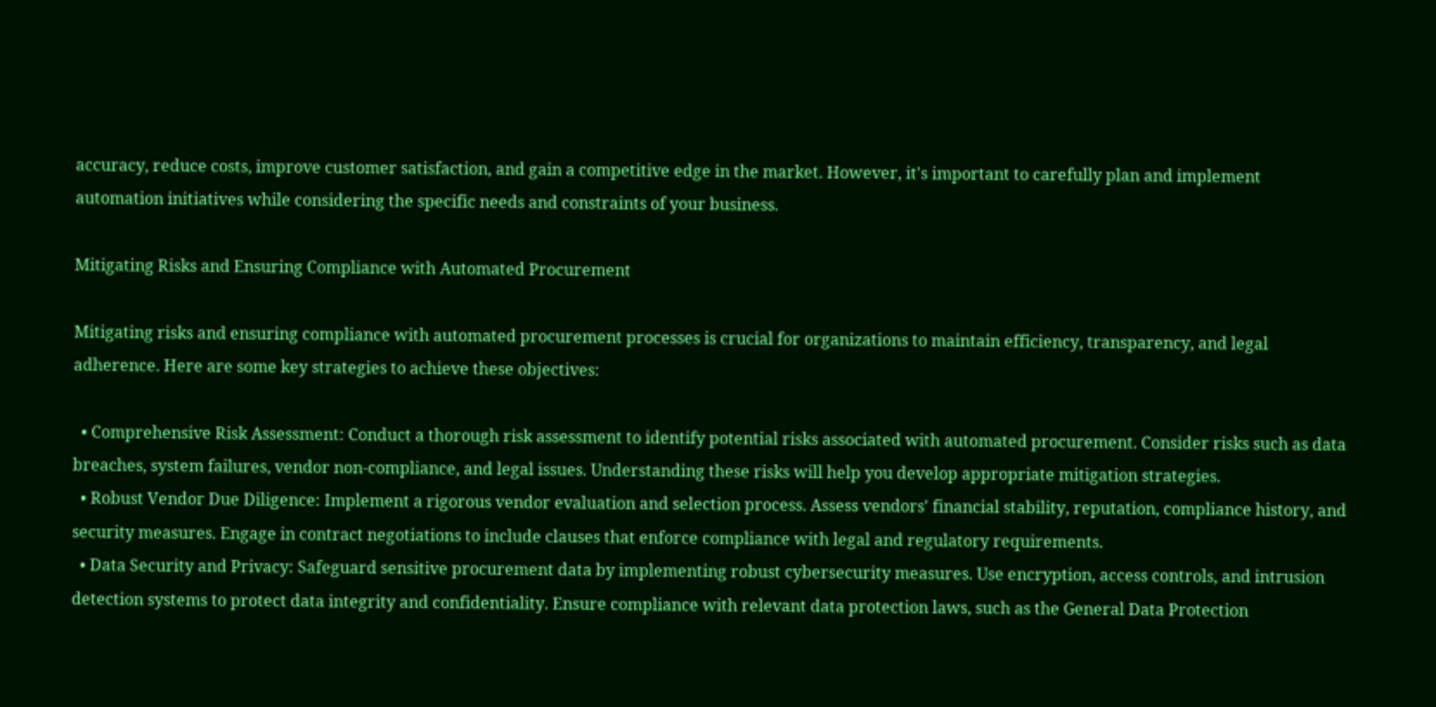accuracy, reduce costs, improve customer satisfaction, and gain a competitive edge in the market. However, it's important to carefully plan and implement automation initiatives while considering the specific needs and constraints of your business.

Mitigating Risks and Ensuring Compliance with Automated Procurement

Mitigating risks and ensuring compliance with automated procurement processes is crucial for organizations to maintain efficiency, transparency, and legal adherence. Here are some key strategies to achieve these objectives:

  • Comprehensive Risk Assessment: Conduct a thorough risk assessment to identify potential risks associated with automated procurement. Consider risks such as data breaches, system failures, vendor non-compliance, and legal issues. Understanding these risks will help you develop appropriate mitigation strategies.
  • Robust Vendor Due Diligence: Implement a rigorous vendor evaluation and selection process. Assess vendors' financial stability, reputation, compliance history, and security measures. Engage in contract negotiations to include clauses that enforce compliance with legal and regulatory requirements.
  • Data Security and Privacy: Safeguard sensitive procurement data by implementing robust cybersecurity measures. Use encryption, access controls, and intrusion detection systems to protect data integrity and confidentiality. Ensure compliance with relevant data protection laws, such as the General Data Protection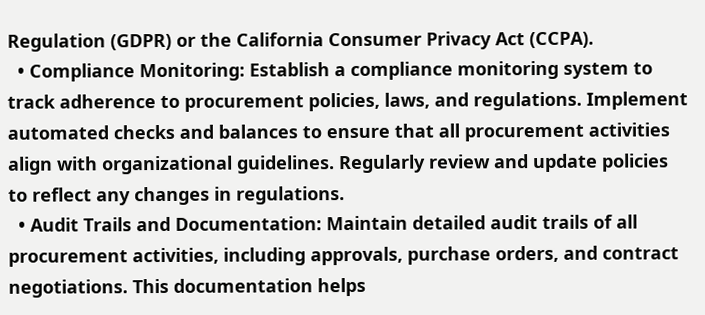Regulation (GDPR) or the California Consumer Privacy Act (CCPA).
  • Compliance Monitoring: Establish a compliance monitoring system to track adherence to procurement policies, laws, and regulations. Implement automated checks and balances to ensure that all procurement activities align with organizational guidelines. Regularly review and update policies to reflect any changes in regulations.
  • Audit Trails and Documentation: Maintain detailed audit trails of all procurement activities, including approvals, purchase orders, and contract negotiations. This documentation helps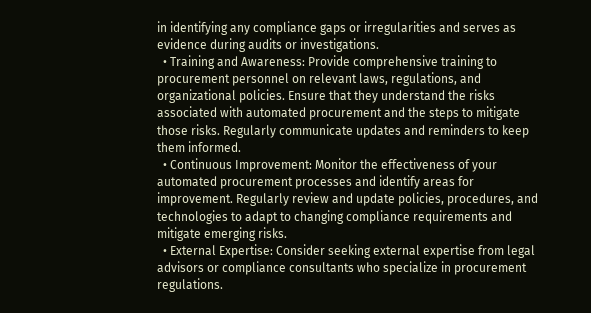in identifying any compliance gaps or irregularities and serves as evidence during audits or investigations.
  • Training and Awareness: Provide comprehensive training to procurement personnel on relevant laws, regulations, and organizational policies. Ensure that they understand the risks associated with automated procurement and the steps to mitigate those risks. Regularly communicate updates and reminders to keep them informed.
  • Continuous Improvement: Monitor the effectiveness of your automated procurement processes and identify areas for improvement. Regularly review and update policies, procedures, and technologies to adapt to changing compliance requirements and mitigate emerging risks.
  • External Expertise: Consider seeking external expertise from legal advisors or compliance consultants who specialize in procurement regulations.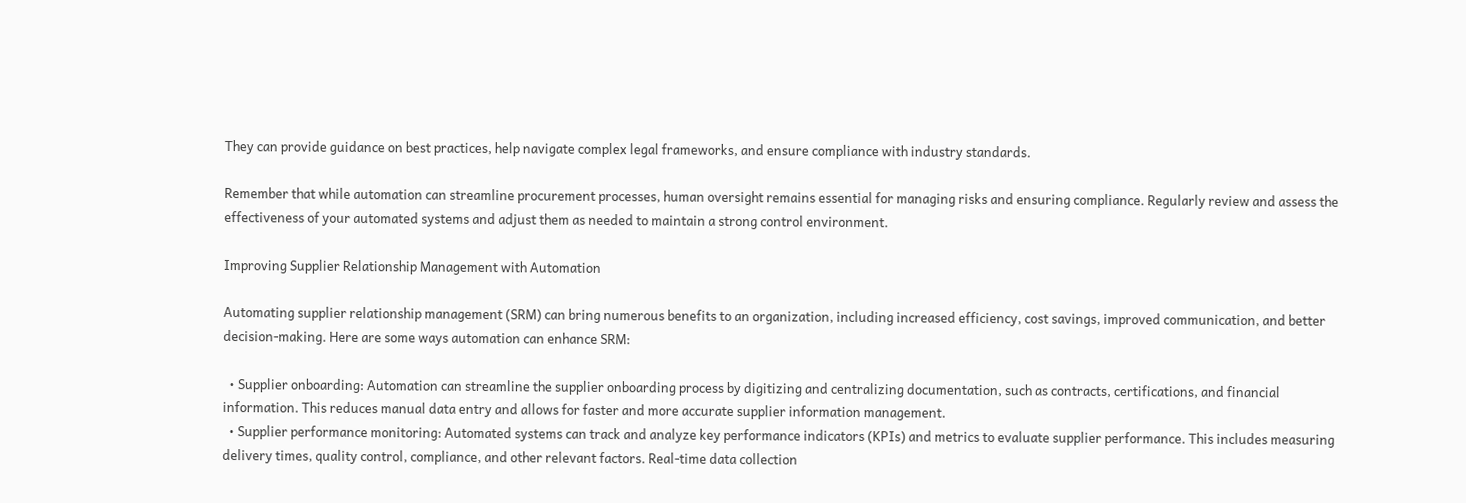They can provide guidance on best practices, help navigate complex legal frameworks, and ensure compliance with industry standards.

Remember that while automation can streamline procurement processes, human oversight remains essential for managing risks and ensuring compliance. Regularly review and assess the effectiveness of your automated systems and adjust them as needed to maintain a strong control environment.

Improving Supplier Relationship Management with Automation

Automating supplier relationship management (SRM) can bring numerous benefits to an organization, including increased efficiency, cost savings, improved communication, and better decision-making. Here are some ways automation can enhance SRM:

  • Supplier onboarding: Automation can streamline the supplier onboarding process by digitizing and centralizing documentation, such as contracts, certifications, and financial information. This reduces manual data entry and allows for faster and more accurate supplier information management.
  • Supplier performance monitoring: Automated systems can track and analyze key performance indicators (KPIs) and metrics to evaluate supplier performance. This includes measuring delivery times, quality control, compliance, and other relevant factors. Real-time data collection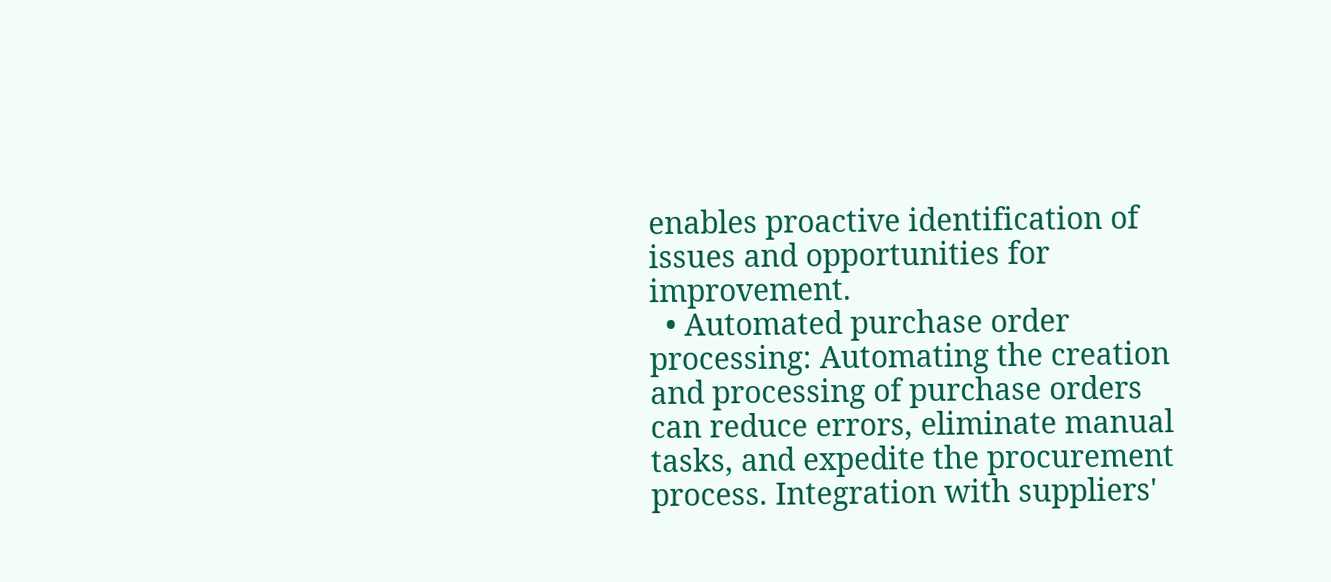enables proactive identification of issues and opportunities for improvement.
  • Automated purchase order processing: Automating the creation and processing of purchase orders can reduce errors, eliminate manual tasks, and expedite the procurement process. Integration with suppliers'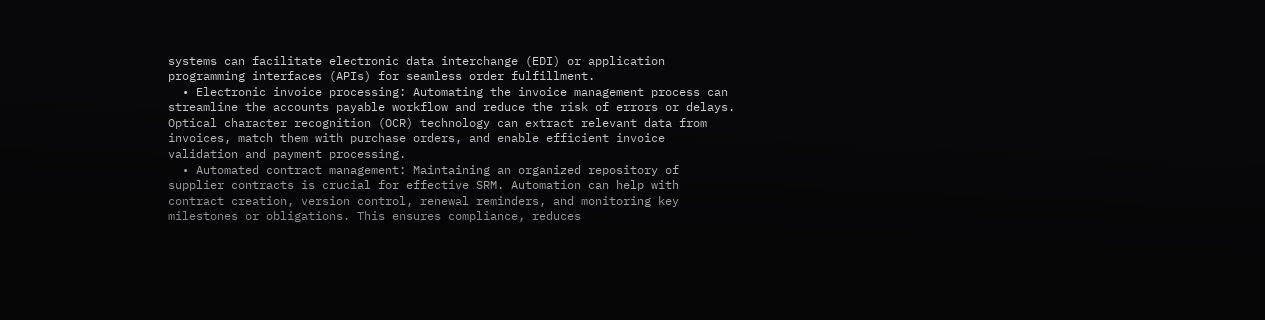systems can facilitate electronic data interchange (EDI) or application programming interfaces (APIs) for seamless order fulfillment.
  • Electronic invoice processing: Automating the invoice management process can streamline the accounts payable workflow and reduce the risk of errors or delays. Optical character recognition (OCR) technology can extract relevant data from invoices, match them with purchase orders, and enable efficient invoice validation and payment processing.
  • Automated contract management: Maintaining an organized repository of supplier contracts is crucial for effective SRM. Automation can help with contract creation, version control, renewal reminders, and monitoring key milestones or obligations. This ensures compliance, reduces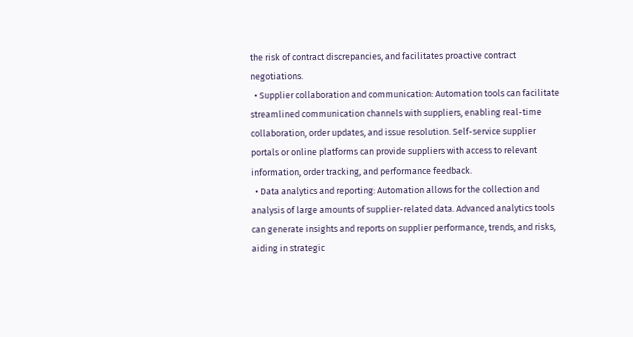the risk of contract discrepancies, and facilitates proactive contract negotiations.
  • Supplier collaboration and communication: Automation tools can facilitate streamlined communication channels with suppliers, enabling real-time collaboration, order updates, and issue resolution. Self-service supplier portals or online platforms can provide suppliers with access to relevant information, order tracking, and performance feedback.
  • Data analytics and reporting: Automation allows for the collection and analysis of large amounts of supplier-related data. Advanced analytics tools can generate insights and reports on supplier performance, trends, and risks, aiding in strategic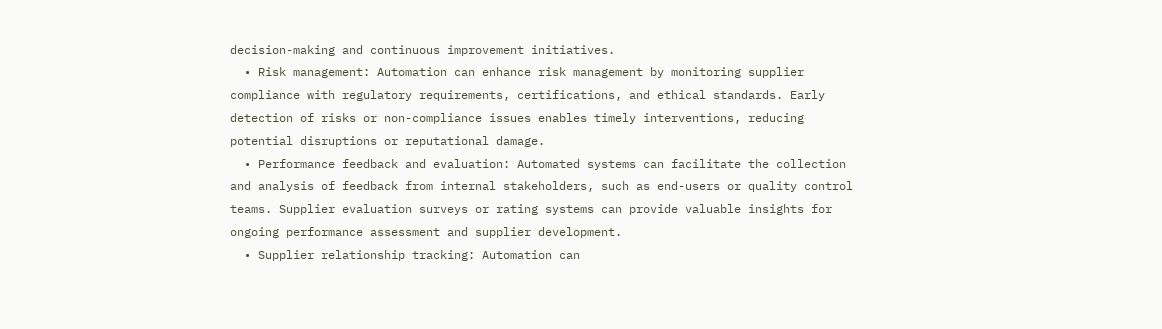decision-making and continuous improvement initiatives.
  • Risk management: Automation can enhance risk management by monitoring supplier compliance with regulatory requirements, certifications, and ethical standards. Early detection of risks or non-compliance issues enables timely interventions, reducing potential disruptions or reputational damage.
  • Performance feedback and evaluation: Automated systems can facilitate the collection and analysis of feedback from internal stakeholders, such as end-users or quality control teams. Supplier evaluation surveys or rating systems can provide valuable insights for ongoing performance assessment and supplier development.
  • Supplier relationship tracking: Automation can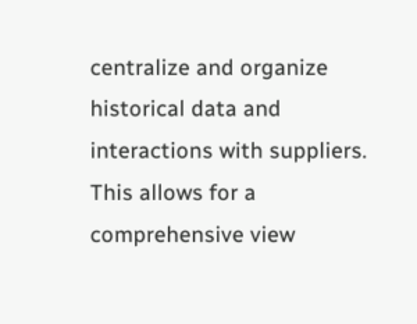centralize and organize historical data and interactions with suppliers. This allows for a comprehensive view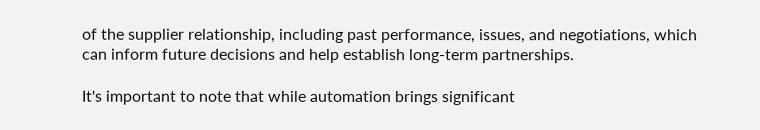of the supplier relationship, including past performance, issues, and negotiations, which can inform future decisions and help establish long-term partnerships.

It's important to note that while automation brings significant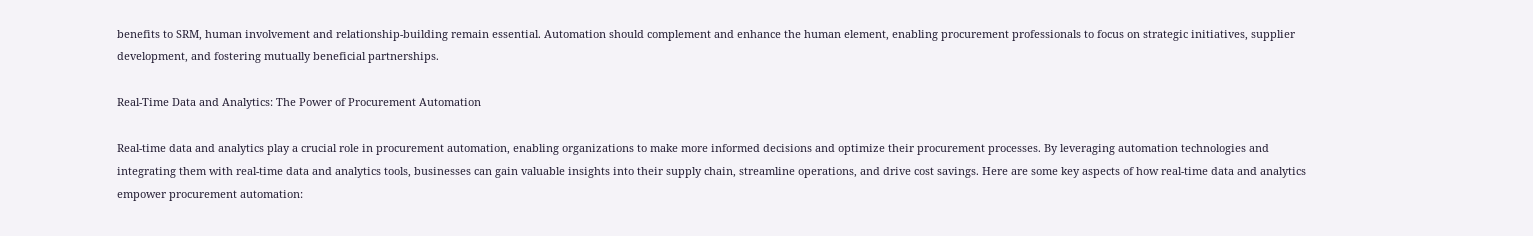benefits to SRM, human involvement and relationship-building remain essential. Automation should complement and enhance the human element, enabling procurement professionals to focus on strategic initiatives, supplier development, and fostering mutually beneficial partnerships.

Real-Time Data and Analytics: The Power of Procurement Automation

Real-time data and analytics play a crucial role in procurement automation, enabling organizations to make more informed decisions and optimize their procurement processes. By leveraging automation technologies and integrating them with real-time data and analytics tools, businesses can gain valuable insights into their supply chain, streamline operations, and drive cost savings. Here are some key aspects of how real-time data and analytics empower procurement automation: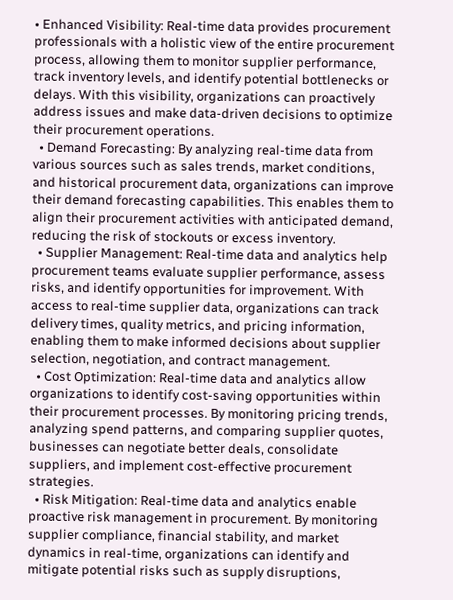• Enhanced Visibility: Real-time data provides procurement professionals with a holistic view of the entire procurement process, allowing them to monitor supplier performance, track inventory levels, and identify potential bottlenecks or delays. With this visibility, organizations can proactively address issues and make data-driven decisions to optimize their procurement operations.
  • Demand Forecasting: By analyzing real-time data from various sources such as sales trends, market conditions, and historical procurement data, organizations can improve their demand forecasting capabilities. This enables them to align their procurement activities with anticipated demand, reducing the risk of stockouts or excess inventory.
  • Supplier Management: Real-time data and analytics help procurement teams evaluate supplier performance, assess risks, and identify opportunities for improvement. With access to real-time supplier data, organizations can track delivery times, quality metrics, and pricing information, enabling them to make informed decisions about supplier selection, negotiation, and contract management.
  • Cost Optimization: Real-time data and analytics allow organizations to identify cost-saving opportunities within their procurement processes. By monitoring pricing trends, analyzing spend patterns, and comparing supplier quotes, businesses can negotiate better deals, consolidate suppliers, and implement cost-effective procurement strategies.
  • Risk Mitigation: Real-time data and analytics enable proactive risk management in procurement. By monitoring supplier compliance, financial stability, and market dynamics in real-time, organizations can identify and mitigate potential risks such as supply disruptions,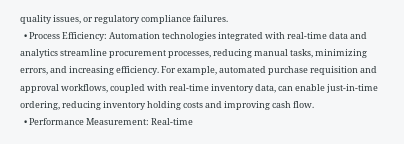quality issues, or regulatory compliance failures.
  • Process Efficiency: Automation technologies integrated with real-time data and analytics streamline procurement processes, reducing manual tasks, minimizing errors, and increasing efficiency. For example, automated purchase requisition and approval workflows, coupled with real-time inventory data, can enable just-in-time ordering, reducing inventory holding costs and improving cash flow.
  • Performance Measurement: Real-time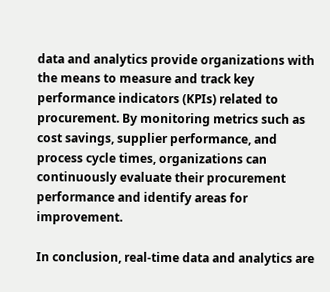data and analytics provide organizations with the means to measure and track key performance indicators (KPIs) related to procurement. By monitoring metrics such as cost savings, supplier performance, and process cycle times, organizations can continuously evaluate their procurement performance and identify areas for improvement.

In conclusion, real-time data and analytics are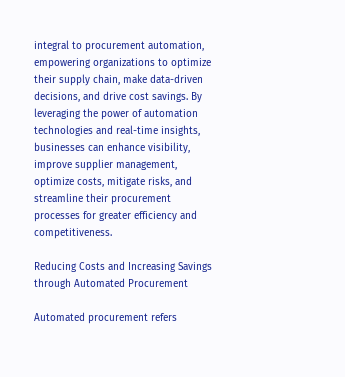integral to procurement automation, empowering organizations to optimize their supply chain, make data-driven decisions, and drive cost savings. By leveraging the power of automation technologies and real-time insights, businesses can enhance visibility, improve supplier management, optimize costs, mitigate risks, and streamline their procurement processes for greater efficiency and competitiveness.

Reducing Costs and Increasing Savings through Automated Procurement

Automated procurement refers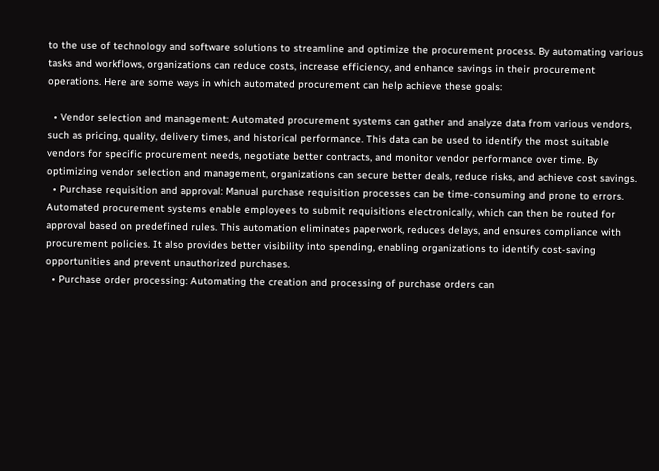to the use of technology and software solutions to streamline and optimize the procurement process. By automating various tasks and workflows, organizations can reduce costs, increase efficiency, and enhance savings in their procurement operations. Here are some ways in which automated procurement can help achieve these goals:

  • Vendor selection and management: Automated procurement systems can gather and analyze data from various vendors, such as pricing, quality, delivery times, and historical performance. This data can be used to identify the most suitable vendors for specific procurement needs, negotiate better contracts, and monitor vendor performance over time. By optimizing vendor selection and management, organizations can secure better deals, reduce risks, and achieve cost savings.
  • Purchase requisition and approval: Manual purchase requisition processes can be time-consuming and prone to errors. Automated procurement systems enable employees to submit requisitions electronically, which can then be routed for approval based on predefined rules. This automation eliminates paperwork, reduces delays, and ensures compliance with procurement policies. It also provides better visibility into spending, enabling organizations to identify cost-saving opportunities and prevent unauthorized purchases.
  • Purchase order processing: Automating the creation and processing of purchase orders can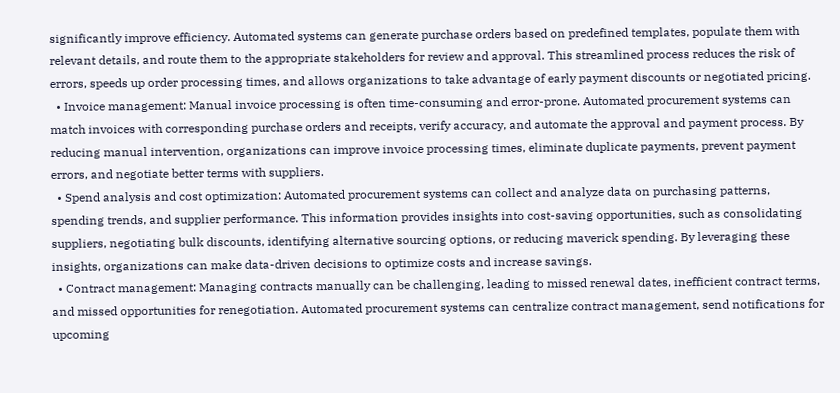significantly improve efficiency. Automated systems can generate purchase orders based on predefined templates, populate them with relevant details, and route them to the appropriate stakeholders for review and approval. This streamlined process reduces the risk of errors, speeds up order processing times, and allows organizations to take advantage of early payment discounts or negotiated pricing.
  • Invoice management: Manual invoice processing is often time-consuming and error-prone. Automated procurement systems can match invoices with corresponding purchase orders and receipts, verify accuracy, and automate the approval and payment process. By reducing manual intervention, organizations can improve invoice processing times, eliminate duplicate payments, prevent payment errors, and negotiate better terms with suppliers.
  • Spend analysis and cost optimization: Automated procurement systems can collect and analyze data on purchasing patterns, spending trends, and supplier performance. This information provides insights into cost-saving opportunities, such as consolidating suppliers, negotiating bulk discounts, identifying alternative sourcing options, or reducing maverick spending. By leveraging these insights, organizations can make data-driven decisions to optimize costs and increase savings.
  • Contract management: Managing contracts manually can be challenging, leading to missed renewal dates, inefficient contract terms, and missed opportunities for renegotiation. Automated procurement systems can centralize contract management, send notifications for upcoming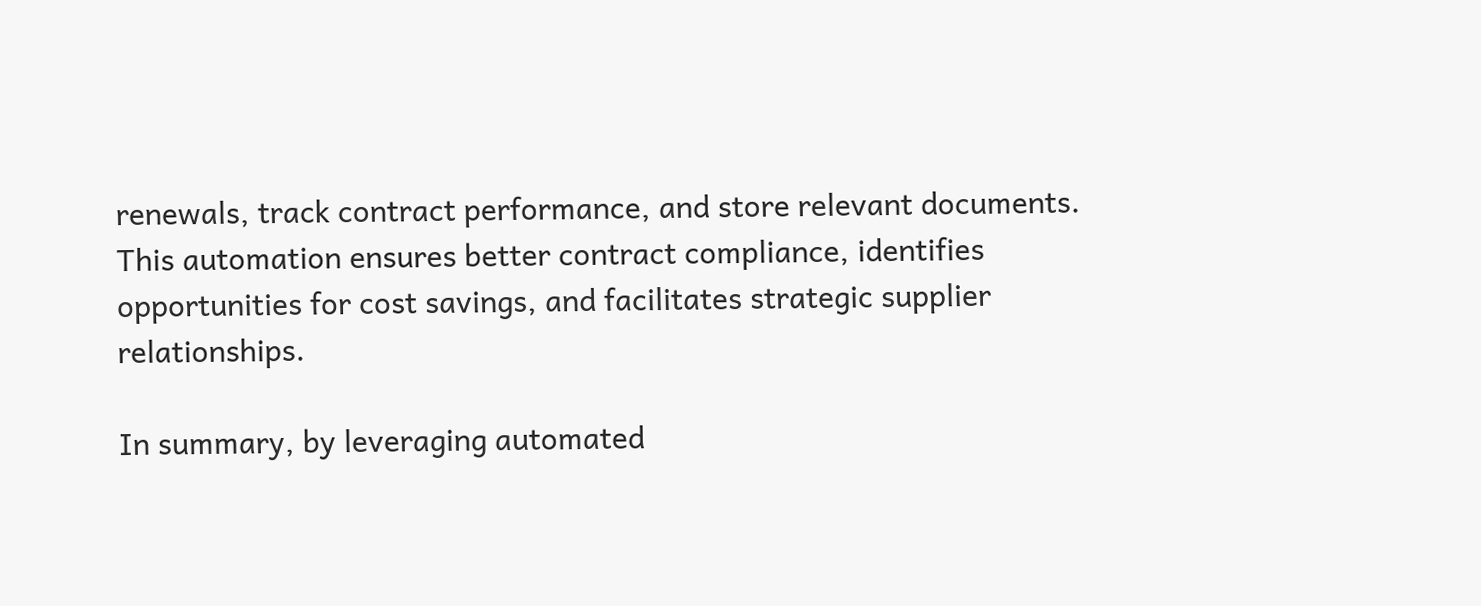renewals, track contract performance, and store relevant documents. This automation ensures better contract compliance, identifies opportunities for cost savings, and facilitates strategic supplier relationships.

In summary, by leveraging automated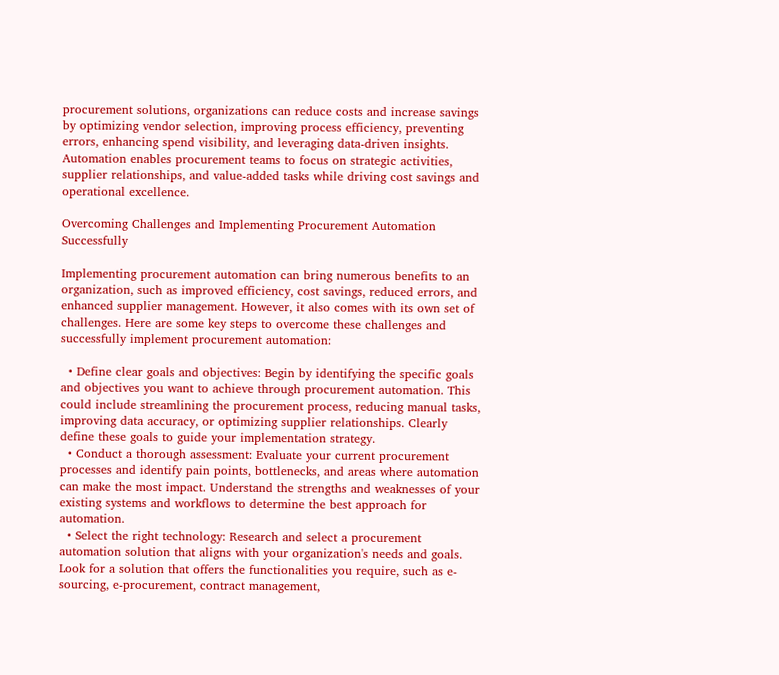procurement solutions, organizations can reduce costs and increase savings by optimizing vendor selection, improving process efficiency, preventing errors, enhancing spend visibility, and leveraging data-driven insights. Automation enables procurement teams to focus on strategic activities, supplier relationships, and value-added tasks while driving cost savings and operational excellence.

Overcoming Challenges and Implementing Procurement Automation Successfully

Implementing procurement automation can bring numerous benefits to an organization, such as improved efficiency, cost savings, reduced errors, and enhanced supplier management. However, it also comes with its own set of challenges. Here are some key steps to overcome these challenges and successfully implement procurement automation:

  • Define clear goals and objectives: Begin by identifying the specific goals and objectives you want to achieve through procurement automation. This could include streamlining the procurement process, reducing manual tasks, improving data accuracy, or optimizing supplier relationships. Clearly define these goals to guide your implementation strategy.
  • Conduct a thorough assessment: Evaluate your current procurement processes and identify pain points, bottlenecks, and areas where automation can make the most impact. Understand the strengths and weaknesses of your existing systems and workflows to determine the best approach for automation.
  • Select the right technology: Research and select a procurement automation solution that aligns with your organization's needs and goals. Look for a solution that offers the functionalities you require, such as e-sourcing, e-procurement, contract management,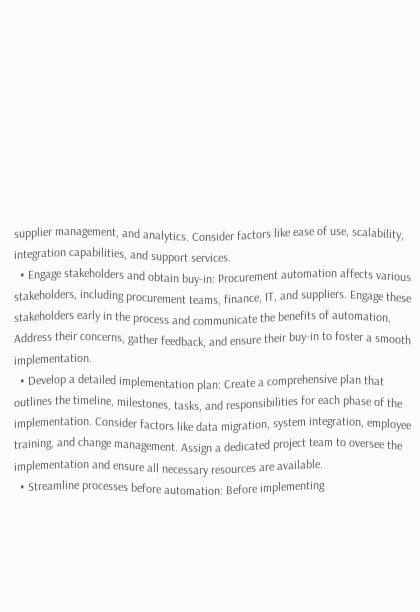supplier management, and analytics. Consider factors like ease of use, scalability, integration capabilities, and support services.
  • Engage stakeholders and obtain buy-in: Procurement automation affects various stakeholders, including procurement teams, finance, IT, and suppliers. Engage these stakeholders early in the process and communicate the benefits of automation. Address their concerns, gather feedback, and ensure their buy-in to foster a smooth implementation.
  • Develop a detailed implementation plan: Create a comprehensive plan that outlines the timeline, milestones, tasks, and responsibilities for each phase of the implementation. Consider factors like data migration, system integration, employee training, and change management. Assign a dedicated project team to oversee the implementation and ensure all necessary resources are available.
  • Streamline processes before automation: Before implementing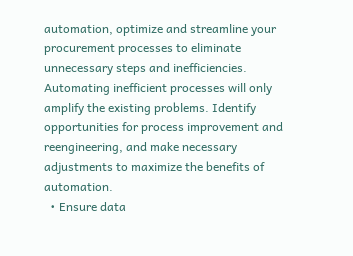automation, optimize and streamline your procurement processes to eliminate unnecessary steps and inefficiencies. Automating inefficient processes will only amplify the existing problems. Identify opportunities for process improvement and reengineering, and make necessary adjustments to maximize the benefits of automation.
  • Ensure data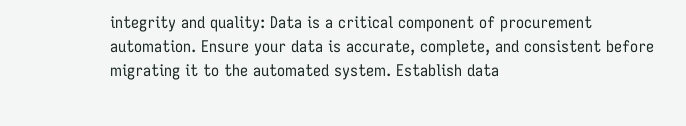integrity and quality: Data is a critical component of procurement automation. Ensure your data is accurate, complete, and consistent before migrating it to the automated system. Establish data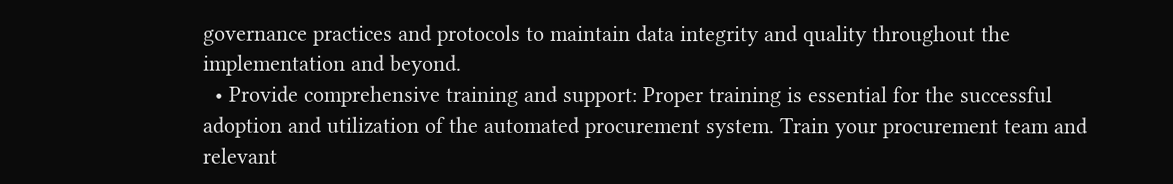governance practices and protocols to maintain data integrity and quality throughout the implementation and beyond.
  • Provide comprehensive training and support: Proper training is essential for the successful adoption and utilization of the automated procurement system. Train your procurement team and relevant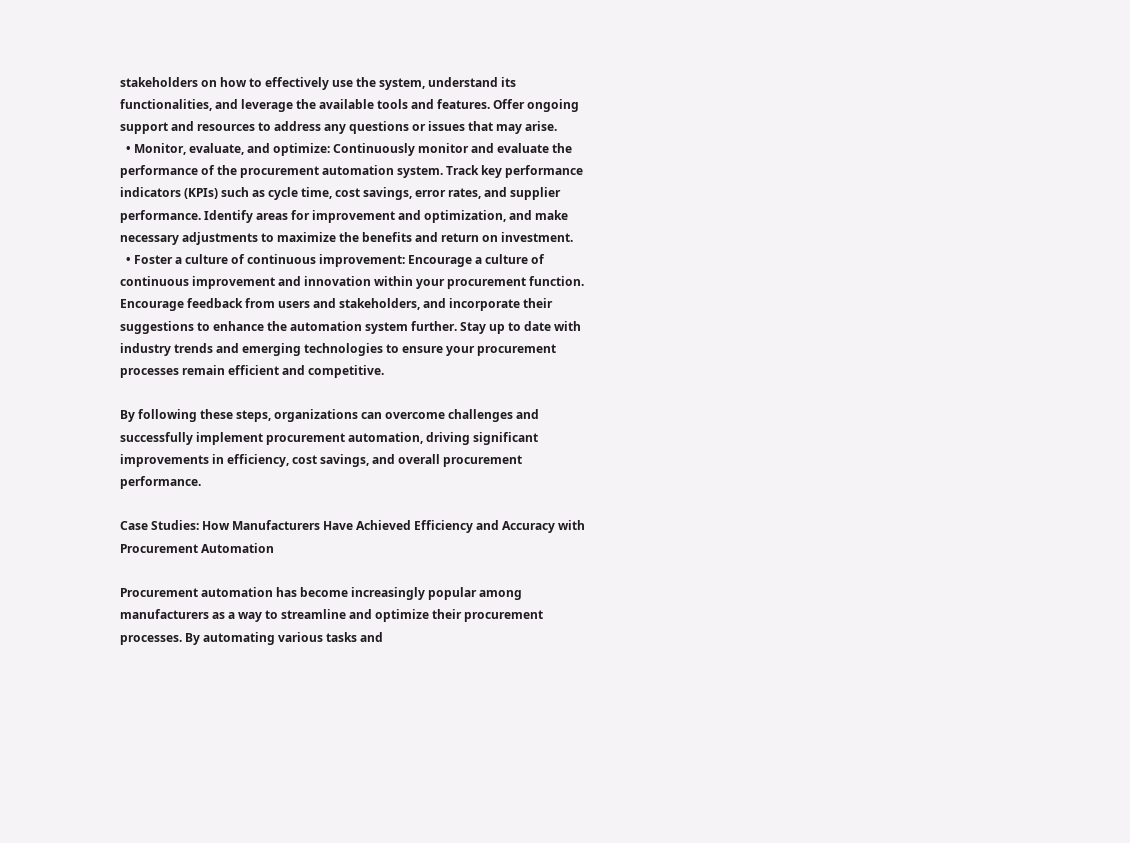stakeholders on how to effectively use the system, understand its functionalities, and leverage the available tools and features. Offer ongoing support and resources to address any questions or issues that may arise.
  • Monitor, evaluate, and optimize: Continuously monitor and evaluate the performance of the procurement automation system. Track key performance indicators (KPIs) such as cycle time, cost savings, error rates, and supplier performance. Identify areas for improvement and optimization, and make necessary adjustments to maximize the benefits and return on investment.
  • Foster a culture of continuous improvement: Encourage a culture of continuous improvement and innovation within your procurement function. Encourage feedback from users and stakeholders, and incorporate their suggestions to enhance the automation system further. Stay up to date with industry trends and emerging technologies to ensure your procurement processes remain efficient and competitive.

By following these steps, organizations can overcome challenges and successfully implement procurement automation, driving significant improvements in efficiency, cost savings, and overall procurement performance.

Case Studies: How Manufacturers Have Achieved Efficiency and Accuracy with Procurement Automation

Procurement automation has become increasingly popular among manufacturers as a way to streamline and optimize their procurement processes. By automating various tasks and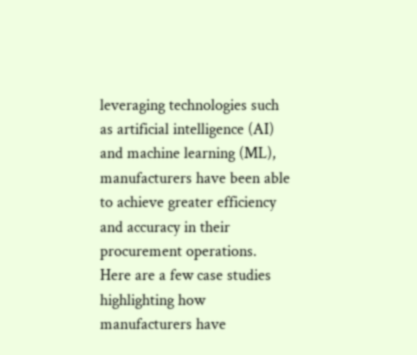leveraging technologies such as artificial intelligence (AI) and machine learning (ML), manufacturers have been able to achieve greater efficiency and accuracy in their procurement operations. Here are a few case studies highlighting how manufacturers have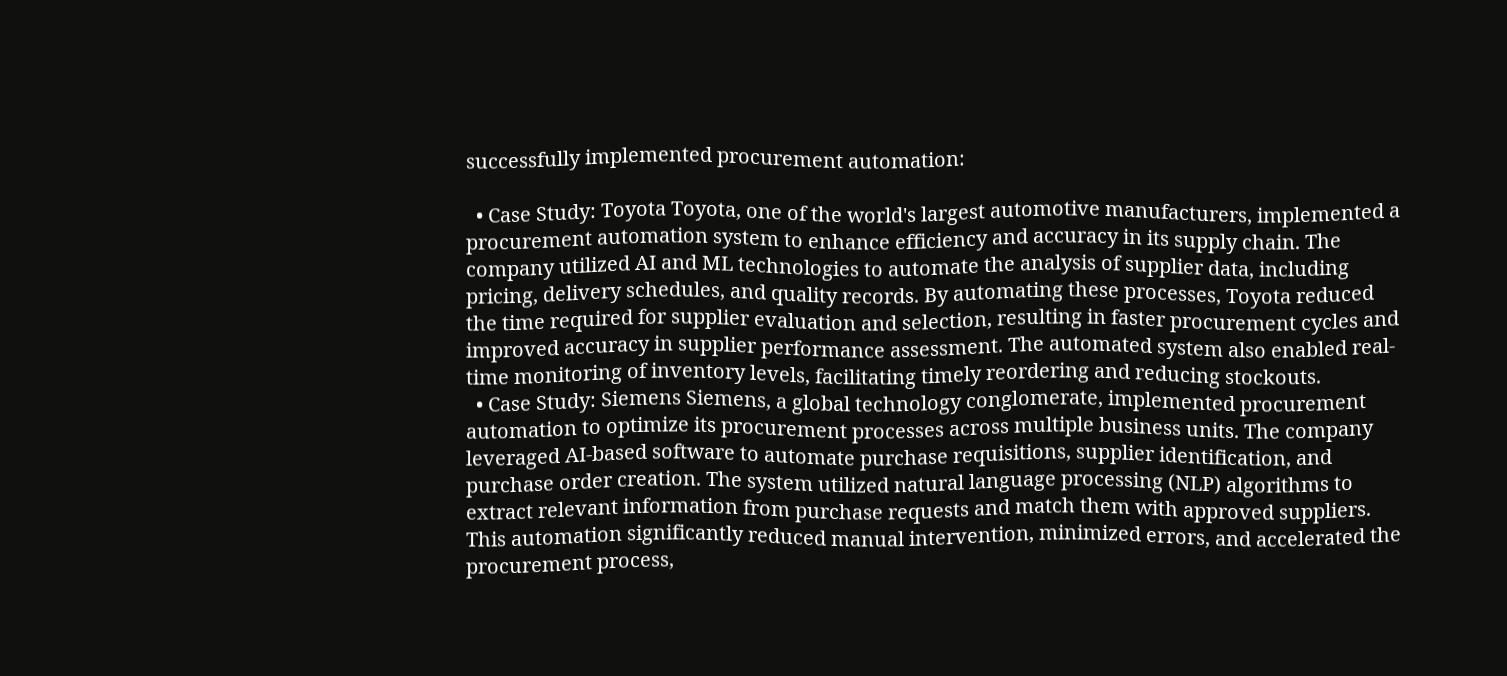successfully implemented procurement automation:

  • Case Study: Toyota Toyota, one of the world's largest automotive manufacturers, implemented a procurement automation system to enhance efficiency and accuracy in its supply chain. The company utilized AI and ML technologies to automate the analysis of supplier data, including pricing, delivery schedules, and quality records. By automating these processes, Toyota reduced the time required for supplier evaluation and selection, resulting in faster procurement cycles and improved accuracy in supplier performance assessment. The automated system also enabled real-time monitoring of inventory levels, facilitating timely reordering and reducing stockouts.
  • Case Study: Siemens Siemens, a global technology conglomerate, implemented procurement automation to optimize its procurement processes across multiple business units. The company leveraged AI-based software to automate purchase requisitions, supplier identification, and purchase order creation. The system utilized natural language processing (NLP) algorithms to extract relevant information from purchase requests and match them with approved suppliers. This automation significantly reduced manual intervention, minimized errors, and accelerated the procurement process,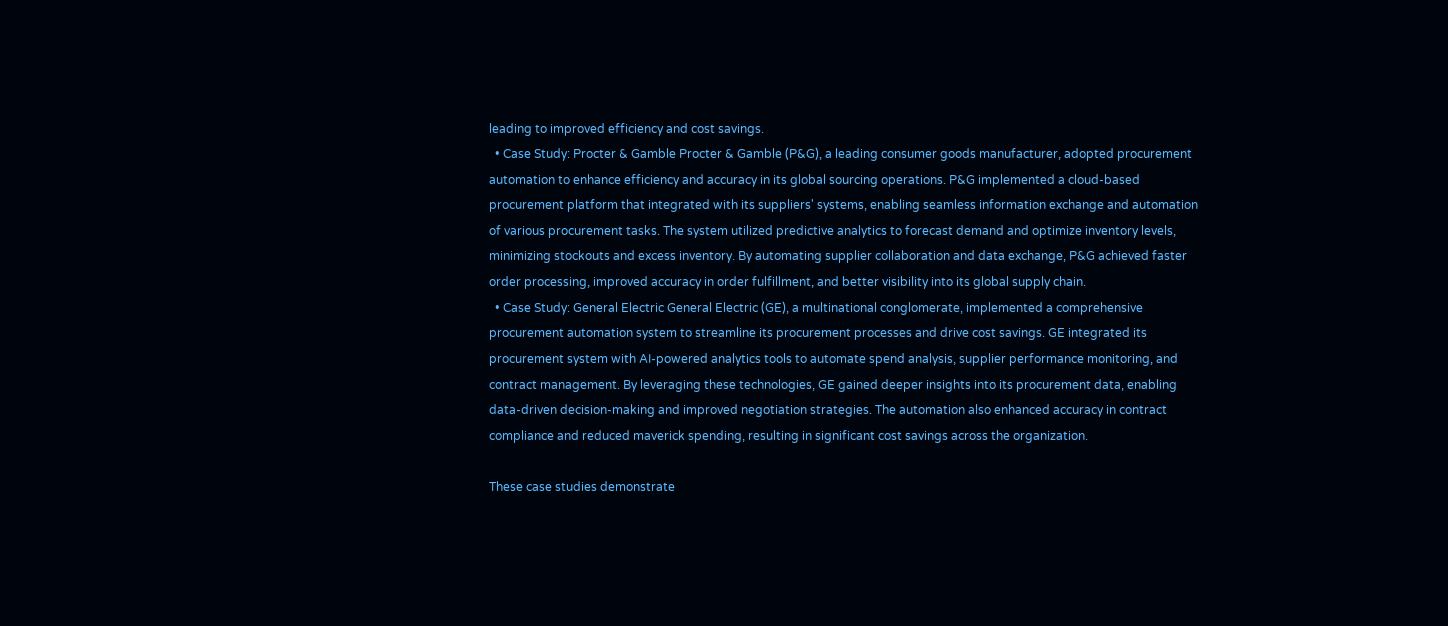leading to improved efficiency and cost savings.
  • Case Study: Procter & Gamble Procter & Gamble (P&G), a leading consumer goods manufacturer, adopted procurement automation to enhance efficiency and accuracy in its global sourcing operations. P&G implemented a cloud-based procurement platform that integrated with its suppliers' systems, enabling seamless information exchange and automation of various procurement tasks. The system utilized predictive analytics to forecast demand and optimize inventory levels, minimizing stockouts and excess inventory. By automating supplier collaboration and data exchange, P&G achieved faster order processing, improved accuracy in order fulfillment, and better visibility into its global supply chain.
  • Case Study: General Electric General Electric (GE), a multinational conglomerate, implemented a comprehensive procurement automation system to streamline its procurement processes and drive cost savings. GE integrated its procurement system with AI-powered analytics tools to automate spend analysis, supplier performance monitoring, and contract management. By leveraging these technologies, GE gained deeper insights into its procurement data, enabling data-driven decision-making and improved negotiation strategies. The automation also enhanced accuracy in contract compliance and reduced maverick spending, resulting in significant cost savings across the organization.

These case studies demonstrate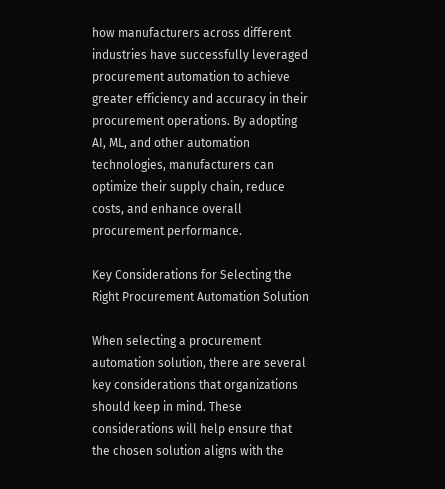how manufacturers across different industries have successfully leveraged procurement automation to achieve greater efficiency and accuracy in their procurement operations. By adopting AI, ML, and other automation technologies, manufacturers can optimize their supply chain, reduce costs, and enhance overall procurement performance.

Key Considerations for Selecting the Right Procurement Automation Solution

When selecting a procurement automation solution, there are several key considerations that organizations should keep in mind. These considerations will help ensure that the chosen solution aligns with the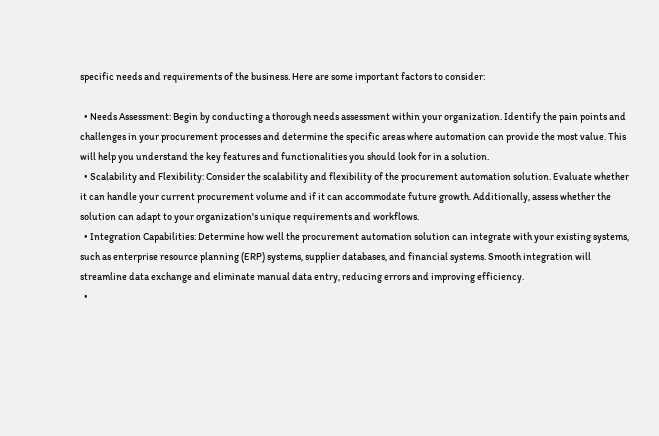specific needs and requirements of the business. Here are some important factors to consider:

  • Needs Assessment: Begin by conducting a thorough needs assessment within your organization. Identify the pain points and challenges in your procurement processes and determine the specific areas where automation can provide the most value. This will help you understand the key features and functionalities you should look for in a solution.
  • Scalability and Flexibility: Consider the scalability and flexibility of the procurement automation solution. Evaluate whether it can handle your current procurement volume and if it can accommodate future growth. Additionally, assess whether the solution can adapt to your organization's unique requirements and workflows.
  • Integration Capabilities: Determine how well the procurement automation solution can integrate with your existing systems, such as enterprise resource planning (ERP) systems, supplier databases, and financial systems. Smooth integration will streamline data exchange and eliminate manual data entry, reducing errors and improving efficiency.
  •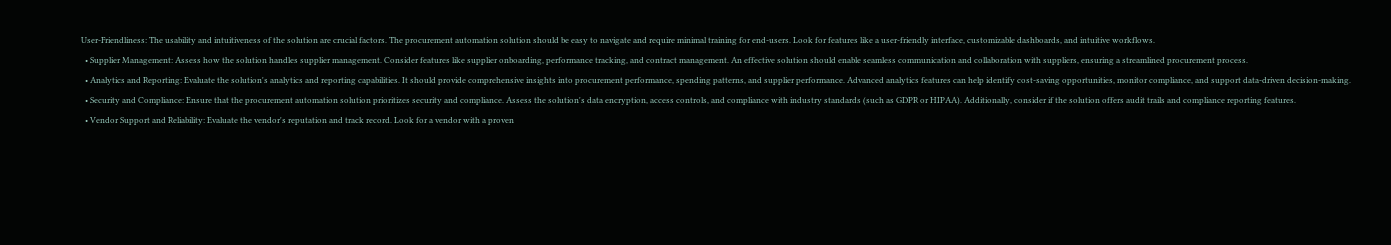User-Friendliness: The usability and intuitiveness of the solution are crucial factors. The procurement automation solution should be easy to navigate and require minimal training for end-users. Look for features like a user-friendly interface, customizable dashboards, and intuitive workflows.
  • Supplier Management: Assess how the solution handles supplier management. Consider features like supplier onboarding, performance tracking, and contract management. An effective solution should enable seamless communication and collaboration with suppliers, ensuring a streamlined procurement process.
  • Analytics and Reporting: Evaluate the solution's analytics and reporting capabilities. It should provide comprehensive insights into procurement performance, spending patterns, and supplier performance. Advanced analytics features can help identify cost-saving opportunities, monitor compliance, and support data-driven decision-making.
  • Security and Compliance: Ensure that the procurement automation solution prioritizes security and compliance. Assess the solution's data encryption, access controls, and compliance with industry standards (such as GDPR or HIPAA). Additionally, consider if the solution offers audit trails and compliance reporting features.
  • Vendor Support and Reliability: Evaluate the vendor's reputation and track record. Look for a vendor with a proven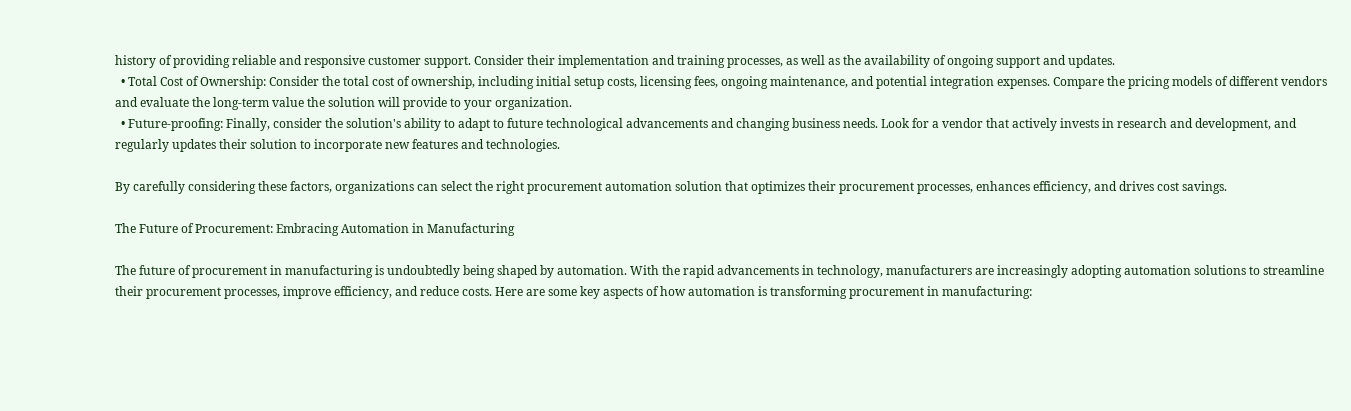history of providing reliable and responsive customer support. Consider their implementation and training processes, as well as the availability of ongoing support and updates.
  • Total Cost of Ownership: Consider the total cost of ownership, including initial setup costs, licensing fees, ongoing maintenance, and potential integration expenses. Compare the pricing models of different vendors and evaluate the long-term value the solution will provide to your organization.
  • Future-proofing: Finally, consider the solution's ability to adapt to future technological advancements and changing business needs. Look for a vendor that actively invests in research and development, and regularly updates their solution to incorporate new features and technologies.

By carefully considering these factors, organizations can select the right procurement automation solution that optimizes their procurement processes, enhances efficiency, and drives cost savings.

The Future of Procurement: Embracing Automation in Manufacturing

The future of procurement in manufacturing is undoubtedly being shaped by automation. With the rapid advancements in technology, manufacturers are increasingly adopting automation solutions to streamline their procurement processes, improve efficiency, and reduce costs. Here are some key aspects of how automation is transforming procurement in manufacturing: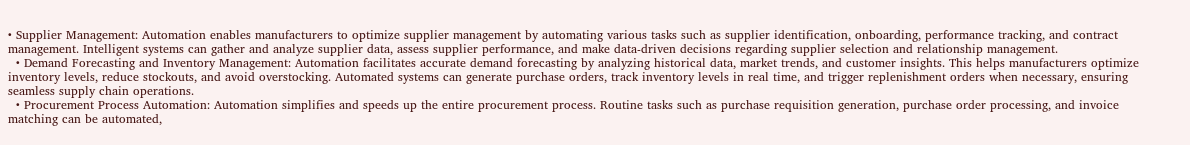• Supplier Management: Automation enables manufacturers to optimize supplier management by automating various tasks such as supplier identification, onboarding, performance tracking, and contract management. Intelligent systems can gather and analyze supplier data, assess supplier performance, and make data-driven decisions regarding supplier selection and relationship management.
  • Demand Forecasting and Inventory Management: Automation facilitates accurate demand forecasting by analyzing historical data, market trends, and customer insights. This helps manufacturers optimize inventory levels, reduce stockouts, and avoid overstocking. Automated systems can generate purchase orders, track inventory levels in real time, and trigger replenishment orders when necessary, ensuring seamless supply chain operations.
  • Procurement Process Automation: Automation simplifies and speeds up the entire procurement process. Routine tasks such as purchase requisition generation, purchase order processing, and invoice matching can be automated,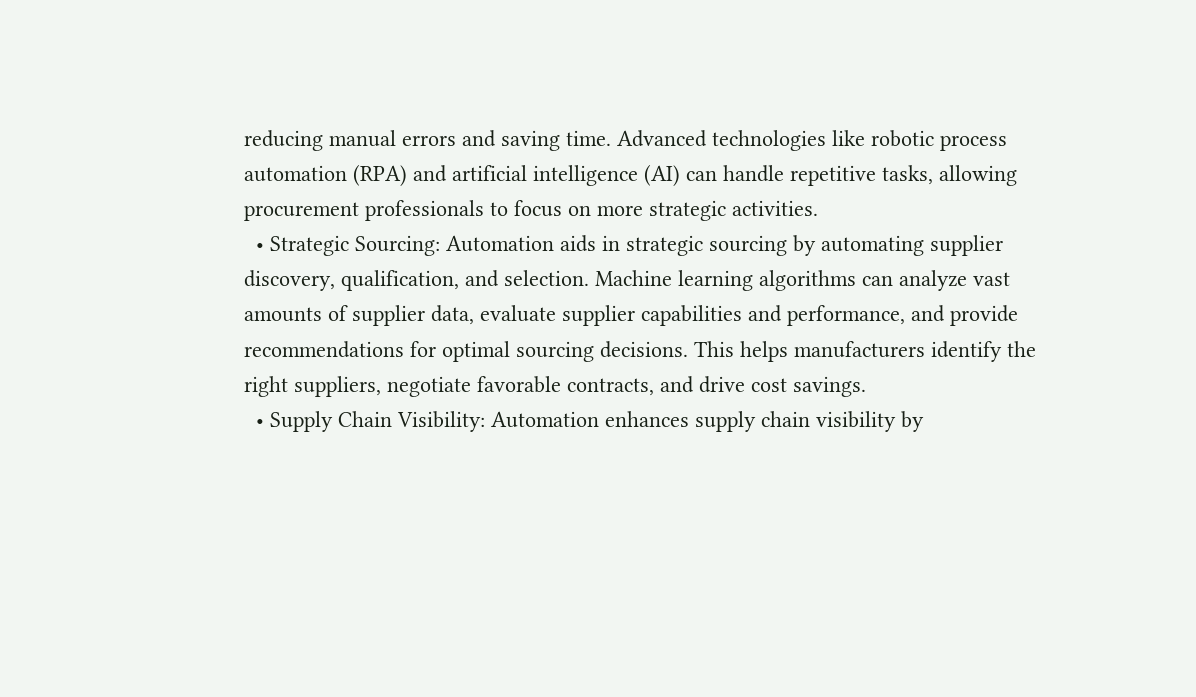reducing manual errors and saving time. Advanced technologies like robotic process automation (RPA) and artificial intelligence (AI) can handle repetitive tasks, allowing procurement professionals to focus on more strategic activities.
  • Strategic Sourcing: Automation aids in strategic sourcing by automating supplier discovery, qualification, and selection. Machine learning algorithms can analyze vast amounts of supplier data, evaluate supplier capabilities and performance, and provide recommendations for optimal sourcing decisions. This helps manufacturers identify the right suppliers, negotiate favorable contracts, and drive cost savings.
  • Supply Chain Visibility: Automation enhances supply chain visibility by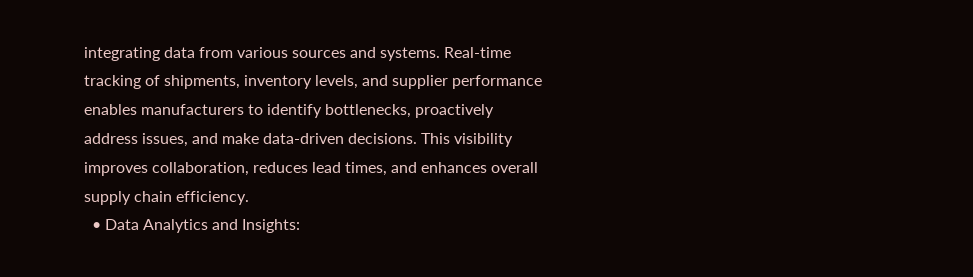integrating data from various sources and systems. Real-time tracking of shipments, inventory levels, and supplier performance enables manufacturers to identify bottlenecks, proactively address issues, and make data-driven decisions. This visibility improves collaboration, reduces lead times, and enhances overall supply chain efficiency.
  • Data Analytics and Insights: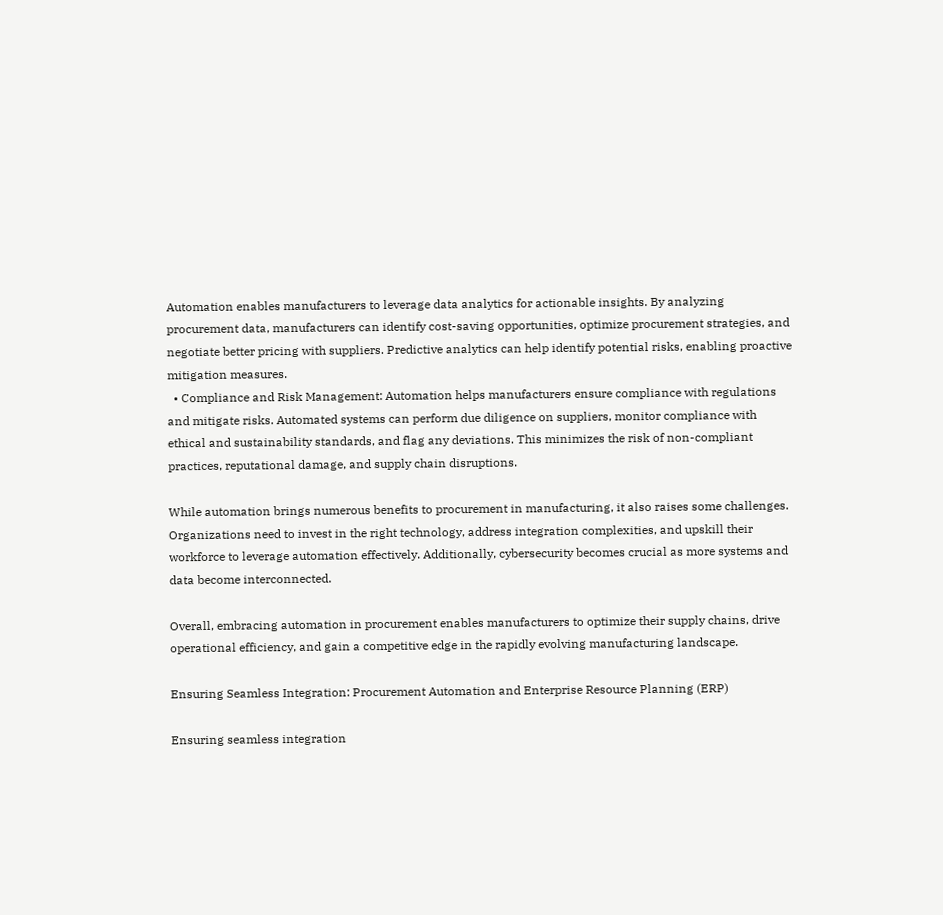Automation enables manufacturers to leverage data analytics for actionable insights. By analyzing procurement data, manufacturers can identify cost-saving opportunities, optimize procurement strategies, and negotiate better pricing with suppliers. Predictive analytics can help identify potential risks, enabling proactive mitigation measures.
  • Compliance and Risk Management: Automation helps manufacturers ensure compliance with regulations and mitigate risks. Automated systems can perform due diligence on suppliers, monitor compliance with ethical and sustainability standards, and flag any deviations. This minimizes the risk of non-compliant practices, reputational damage, and supply chain disruptions.

While automation brings numerous benefits to procurement in manufacturing, it also raises some challenges. Organizations need to invest in the right technology, address integration complexities, and upskill their workforce to leverage automation effectively. Additionally, cybersecurity becomes crucial as more systems and data become interconnected.

Overall, embracing automation in procurement enables manufacturers to optimize their supply chains, drive operational efficiency, and gain a competitive edge in the rapidly evolving manufacturing landscape.

Ensuring Seamless Integration: Procurement Automation and Enterprise Resource Planning (ERP)

Ensuring seamless integration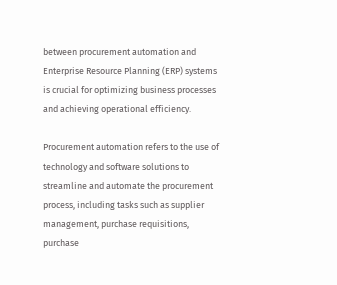between procurement automation and Enterprise Resource Planning (ERP) systems is crucial for optimizing business processes and achieving operational efficiency.

Procurement automation refers to the use of technology and software solutions to streamline and automate the procurement process, including tasks such as supplier management, purchase requisitions, purchase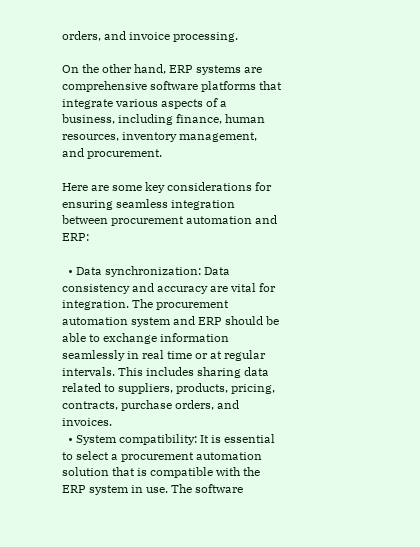orders, and invoice processing.

On the other hand, ERP systems are comprehensive software platforms that integrate various aspects of a business, including finance, human resources, inventory management, and procurement.

Here are some key considerations for ensuring seamless integration between procurement automation and ERP:

  • Data synchronization: Data consistency and accuracy are vital for integration. The procurement automation system and ERP should be able to exchange information seamlessly in real time or at regular intervals. This includes sharing data related to suppliers, products, pricing, contracts, purchase orders, and invoices.
  • System compatibility: It is essential to select a procurement automation solution that is compatible with the ERP system in use. The software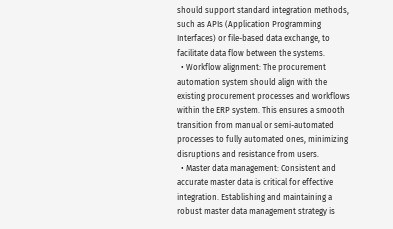should support standard integration methods, such as APIs (Application Programming Interfaces) or file-based data exchange, to facilitate data flow between the systems.
  • Workflow alignment: The procurement automation system should align with the existing procurement processes and workflows within the ERP system. This ensures a smooth transition from manual or semi-automated processes to fully automated ones, minimizing disruptions and resistance from users.
  • Master data management: Consistent and accurate master data is critical for effective integration. Establishing and maintaining a robust master data management strategy is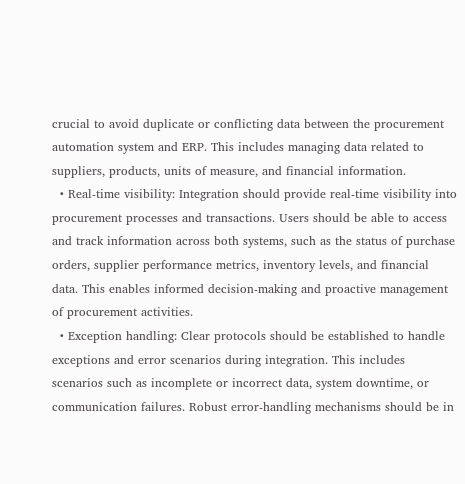crucial to avoid duplicate or conflicting data between the procurement automation system and ERP. This includes managing data related to suppliers, products, units of measure, and financial information.
  • Real-time visibility: Integration should provide real-time visibility into procurement processes and transactions. Users should be able to access and track information across both systems, such as the status of purchase orders, supplier performance metrics, inventory levels, and financial data. This enables informed decision-making and proactive management of procurement activities.
  • Exception handling: Clear protocols should be established to handle exceptions and error scenarios during integration. This includes scenarios such as incomplete or incorrect data, system downtime, or communication failures. Robust error-handling mechanisms should be in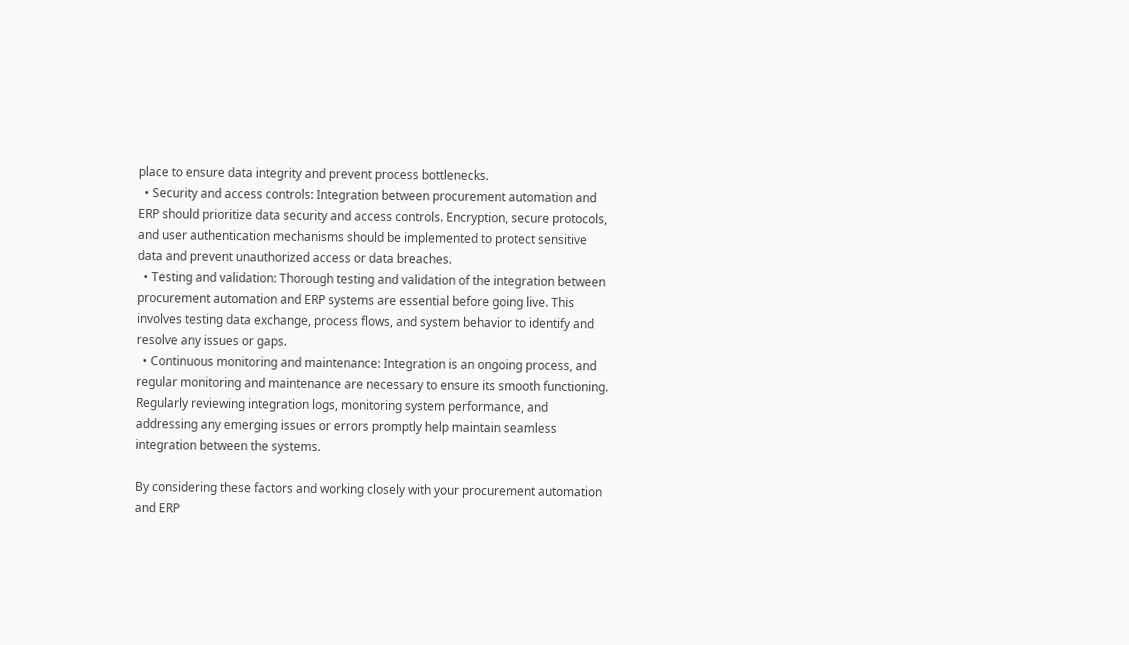place to ensure data integrity and prevent process bottlenecks.
  • Security and access controls: Integration between procurement automation and ERP should prioritize data security and access controls. Encryption, secure protocols, and user authentication mechanisms should be implemented to protect sensitive data and prevent unauthorized access or data breaches.
  • Testing and validation: Thorough testing and validation of the integration between procurement automation and ERP systems are essential before going live. This involves testing data exchange, process flows, and system behavior to identify and resolve any issues or gaps.
  • Continuous monitoring and maintenance: Integration is an ongoing process, and regular monitoring and maintenance are necessary to ensure its smooth functioning. Regularly reviewing integration logs, monitoring system performance, and addressing any emerging issues or errors promptly help maintain seamless integration between the systems.

By considering these factors and working closely with your procurement automation and ERP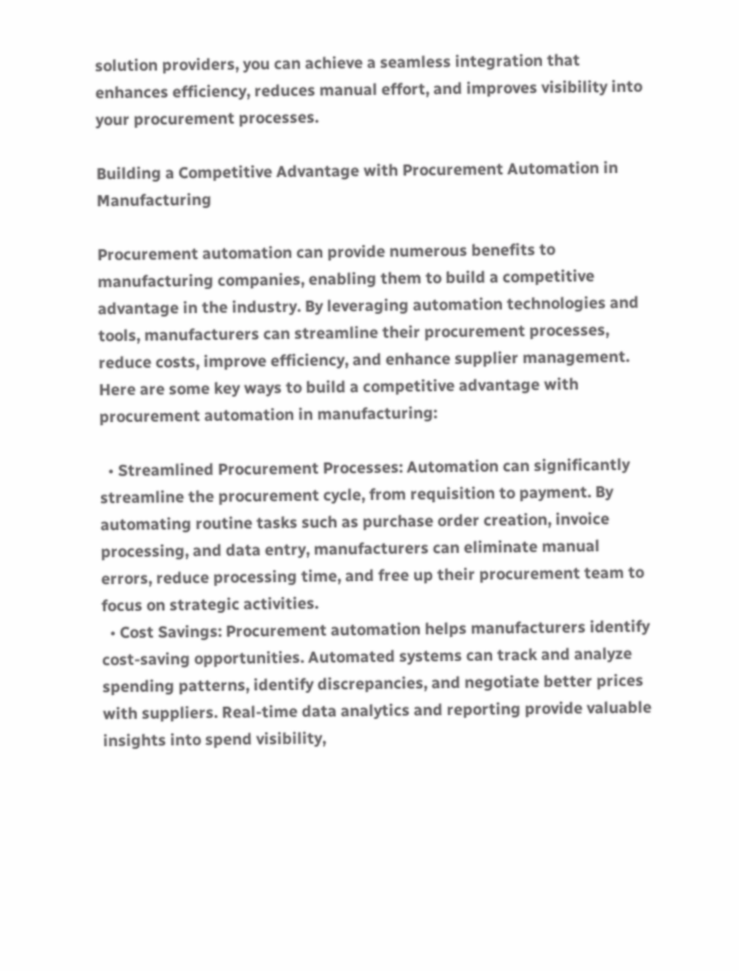solution providers, you can achieve a seamless integration that enhances efficiency, reduces manual effort, and improves visibility into your procurement processes.

Building a Competitive Advantage with Procurement Automation in Manufacturing

Procurement automation can provide numerous benefits to manufacturing companies, enabling them to build a competitive advantage in the industry. By leveraging automation technologies and tools, manufacturers can streamline their procurement processes, reduce costs, improve efficiency, and enhance supplier management. Here are some key ways to build a competitive advantage with procurement automation in manufacturing:

  • Streamlined Procurement Processes: Automation can significantly streamline the procurement cycle, from requisition to payment. By automating routine tasks such as purchase order creation, invoice processing, and data entry, manufacturers can eliminate manual errors, reduce processing time, and free up their procurement team to focus on strategic activities.
  • Cost Savings: Procurement automation helps manufacturers identify cost-saving opportunities. Automated systems can track and analyze spending patterns, identify discrepancies, and negotiate better prices with suppliers. Real-time data analytics and reporting provide valuable insights into spend visibility,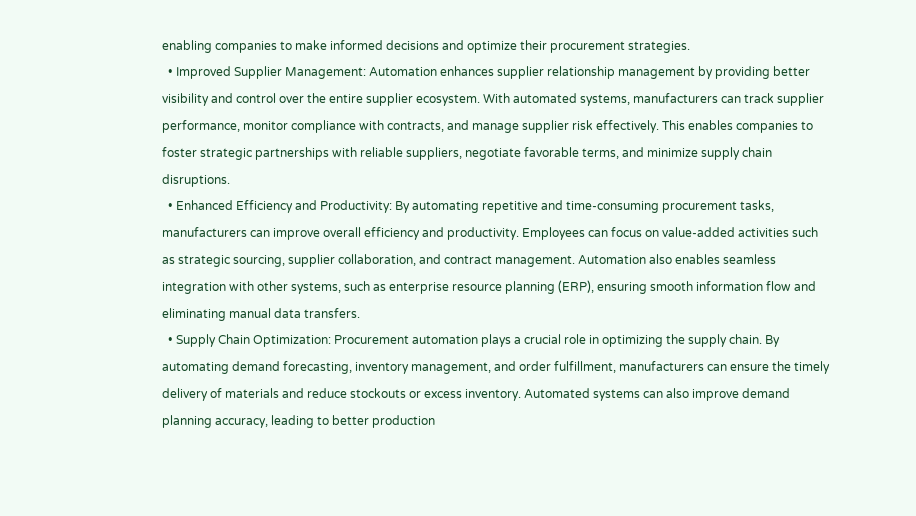enabling companies to make informed decisions and optimize their procurement strategies.
  • Improved Supplier Management: Automation enhances supplier relationship management by providing better visibility and control over the entire supplier ecosystem. With automated systems, manufacturers can track supplier performance, monitor compliance with contracts, and manage supplier risk effectively. This enables companies to foster strategic partnerships with reliable suppliers, negotiate favorable terms, and minimize supply chain disruptions.
  • Enhanced Efficiency and Productivity: By automating repetitive and time-consuming procurement tasks, manufacturers can improve overall efficiency and productivity. Employees can focus on value-added activities such as strategic sourcing, supplier collaboration, and contract management. Automation also enables seamless integration with other systems, such as enterprise resource planning (ERP), ensuring smooth information flow and eliminating manual data transfers.
  • Supply Chain Optimization: Procurement automation plays a crucial role in optimizing the supply chain. By automating demand forecasting, inventory management, and order fulfillment, manufacturers can ensure the timely delivery of materials and reduce stockouts or excess inventory. Automated systems can also improve demand planning accuracy, leading to better production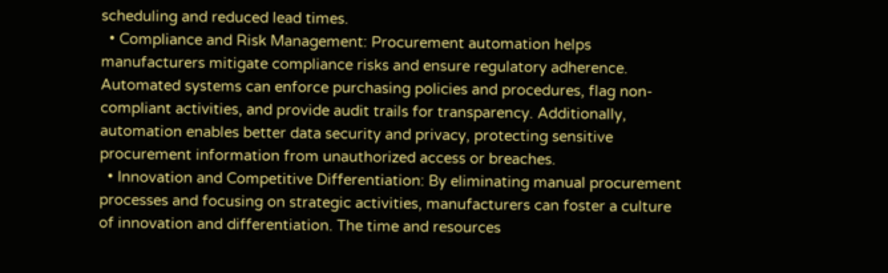scheduling and reduced lead times.
  • Compliance and Risk Management: Procurement automation helps manufacturers mitigate compliance risks and ensure regulatory adherence. Automated systems can enforce purchasing policies and procedures, flag non-compliant activities, and provide audit trails for transparency. Additionally, automation enables better data security and privacy, protecting sensitive procurement information from unauthorized access or breaches.
  • Innovation and Competitive Differentiation: By eliminating manual procurement processes and focusing on strategic activities, manufacturers can foster a culture of innovation and differentiation. The time and resources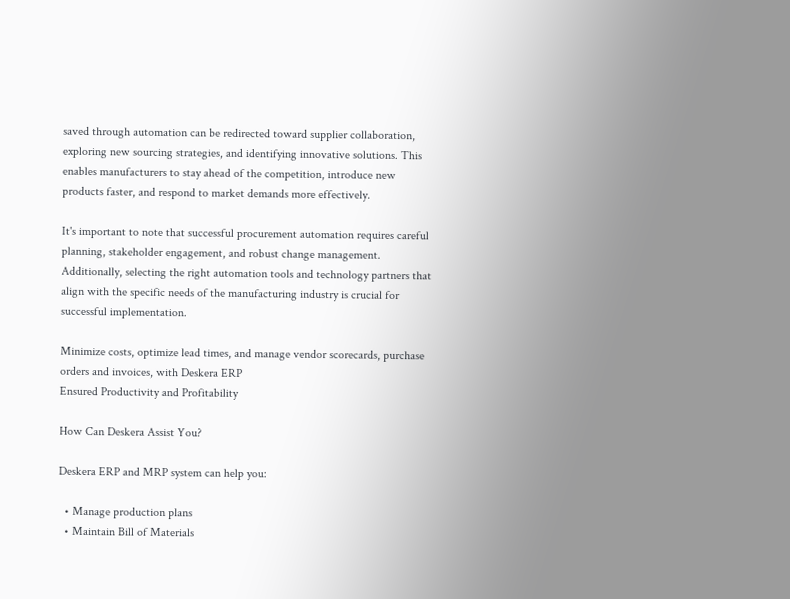saved through automation can be redirected toward supplier collaboration, exploring new sourcing strategies, and identifying innovative solutions. This enables manufacturers to stay ahead of the competition, introduce new products faster, and respond to market demands more effectively.

It's important to note that successful procurement automation requires careful planning, stakeholder engagement, and robust change management. Additionally, selecting the right automation tools and technology partners that align with the specific needs of the manufacturing industry is crucial for successful implementation.

Minimize costs, optimize lead times, and manage vendor scorecards, purchase orders and invoices, with Deskera ERP
Ensured Productivity and Profitability

How Can Deskera Assist You?

Deskera ERP and MRP system can help you:

  • Manage production plans
  • Maintain Bill of Materials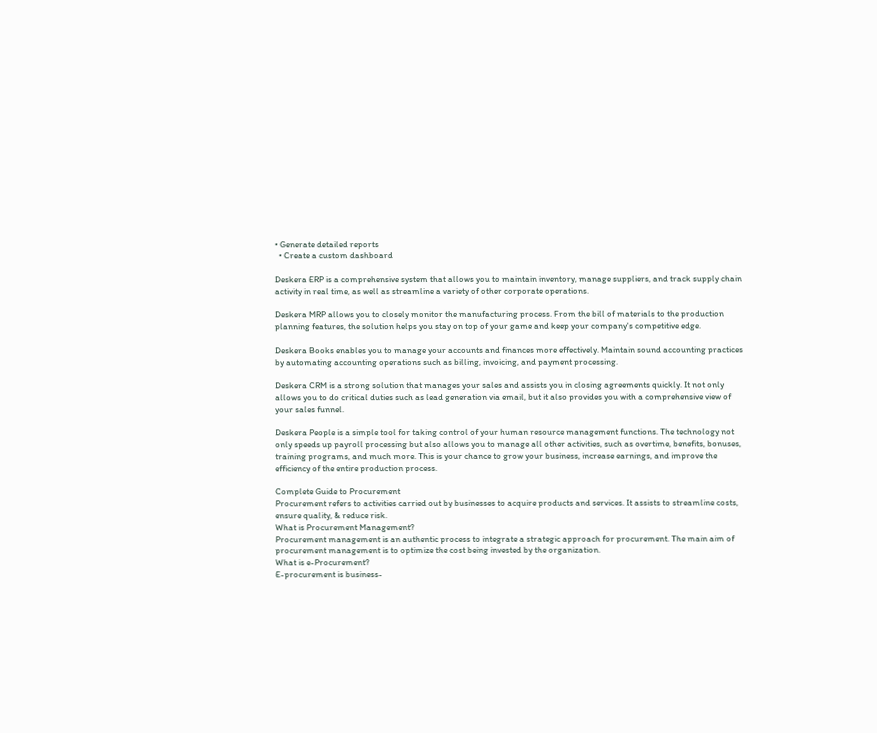• Generate detailed reports
  • Create a custom dashboard

Deskera ERP is a comprehensive system that allows you to maintain inventory, manage suppliers, and track supply chain activity in real time, as well as streamline a variety of other corporate operations.

Deskera MRP allows you to closely monitor the manufacturing process. From the bill of materials to the production planning features, the solution helps you stay on top of your game and keep your company's competitive edge.

Deskera Books enables you to manage your accounts and finances more effectively. Maintain sound accounting practices by automating accounting operations such as billing, invoicing, and payment processing.

Deskera CRM is a strong solution that manages your sales and assists you in closing agreements quickly. It not only allows you to do critical duties such as lead generation via email, but it also provides you with a comprehensive view of your sales funnel.

Deskera People is a simple tool for taking control of your human resource management functions. The technology not only speeds up payroll processing but also allows you to manage all other activities, such as overtime, benefits, bonuses, training programs, and much more. This is your chance to grow your business, increase earnings, and improve the efficiency of the entire production process.

Complete Guide to Procurement
Procurement refers to activities carried out by businesses to acquire products and services. It assists to streamline costs, ensure quality, & reduce risk.
What is Procurement Management?
Procurement management is an authentic process to integrate a strategic approach for procurement. The main aim of procurement management is to optimize the cost being invested by the organization.
What is e-Procurement?
E-procurement is business-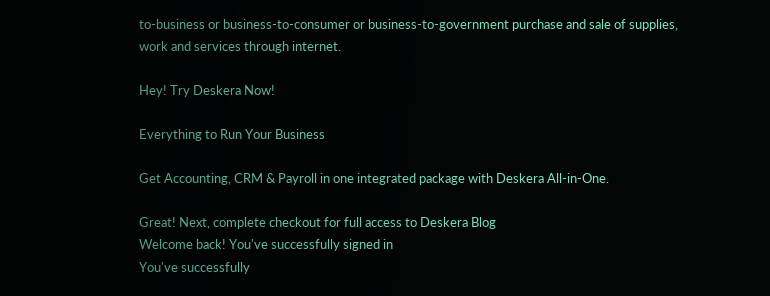to-business or business-to-consumer or business-to-government purchase and sale of supplies, work and services through internet.

Hey! Try Deskera Now!

Everything to Run Your Business

Get Accounting, CRM & Payroll in one integrated package with Deskera All-in-One.

Great! Next, complete checkout for full access to Deskera Blog
Welcome back! You've successfully signed in
You've successfully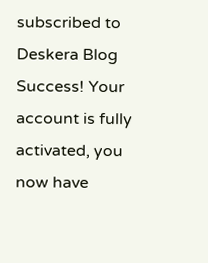subscribed to Deskera Blog
Success! Your account is fully activated, you now have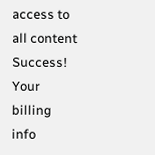access to all content
Success! Your billing info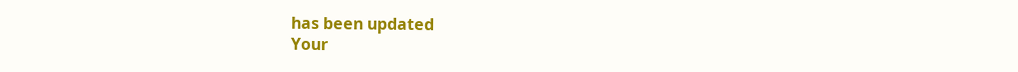has been updated
Your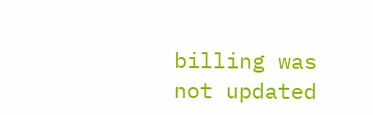billing was not updated